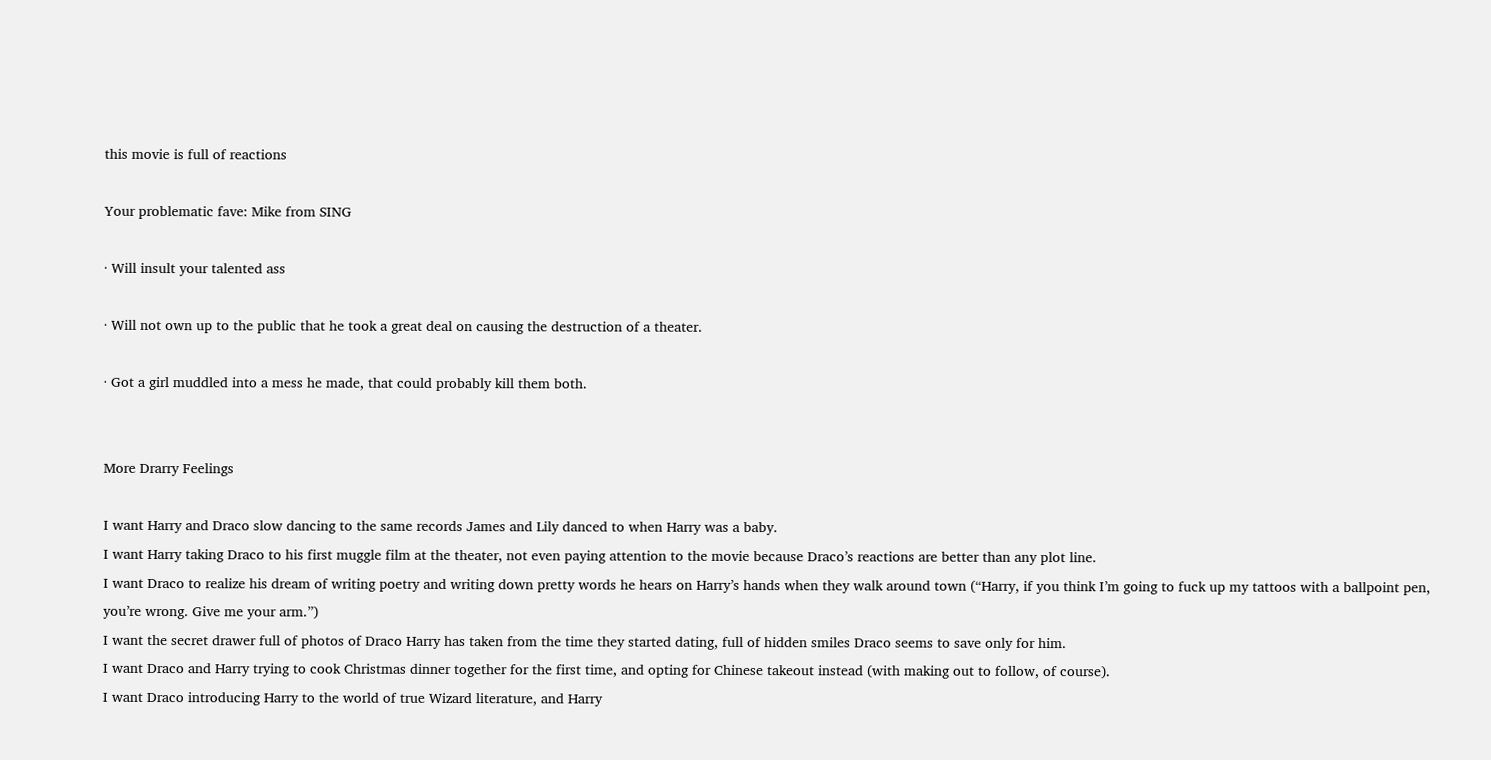this movie is full of reactions

Your problematic fave: Mike from SING

· Will insult your talented ass

· Will not own up to the public that he took a great deal on causing the destruction of a theater.

· Got a girl muddled into a mess he made, that could probably kill them both.


More Drarry Feelings

I want Harry and Draco slow dancing to the same records James and Lily danced to when Harry was a baby.
I want Harry taking Draco to his first muggle film at the theater, not even paying attention to the movie because Draco’s reactions are better than any plot line.
I want Draco to realize his dream of writing poetry and writing down pretty words he hears on Harry’s hands when they walk around town (“Harry, if you think I’m going to fuck up my tattoos with a ballpoint pen, you’re wrong. Give me your arm.”)
I want the secret drawer full of photos of Draco Harry has taken from the time they started dating, full of hidden smiles Draco seems to save only for him.
I want Draco and Harry trying to cook Christmas dinner together for the first time, and opting for Chinese takeout instead (with making out to follow, of course).
I want Draco introducing Harry to the world of true Wizard literature, and Harry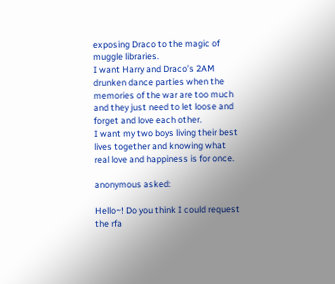exposing Draco to the magic of muggle libraries.
I want Harry and Draco’s 2AM drunken dance parties when the memories of the war are too much and they just need to let loose and forget and love each other.
I want my two boys living their best lives together and knowing what real love and happiness is for once.

anonymous asked:

Hello~! Do you think I could request the rfa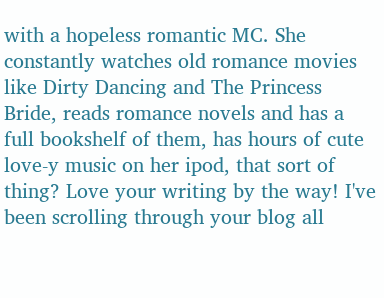with a hopeless romantic MC. She constantly watches old romance movies like Dirty Dancing and The Princess Bride, reads romance novels and has a full bookshelf of them, has hours of cute love-y music on her ipod, that sort of thing? Love your writing by the way! I've been scrolling through your blog all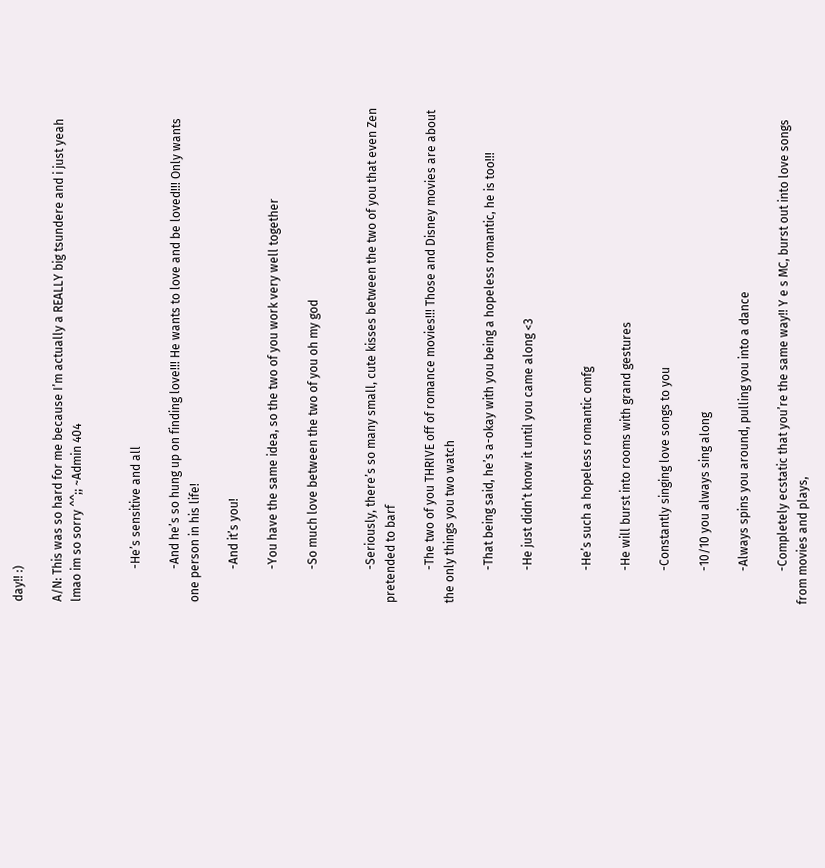day!! :)

A/N: This was so hard for me because I’m actually a REALLY big tsundere and i just yeah lmao im so sorry ^^;; ~Admin 404


           -He’s sensitive and all

           -And he’s so hung up on finding love!!! He wants to love and be loved!!! Only wants one person in his life!

           -And it’s you!

           -You have the same idea, so the two of you work very well together

           -So much love between the two of you oh my god


           -Seriously, there’s so many small, cute kisses between the two of you that even Zen pretended to barf

           -The two of you THRIVE off of romance movies!!! Those and Disney movies are about the only things you two watch

           -That being said, he’s a-okay with you being a hopeless romantic, he is too!!!

           -He just didn’t know it until you came along <3


           -He’s such a hopeless romantic omfg

           -He will burst into rooms with grand gestures

           -Constantly singing love songs to you

           -10/10 you always sing along

           -Always spins you around, pulling you into a dance

           -Completely ecstatic that you’re the same way!! Y e s MC, burst out into love songs from movies and plays,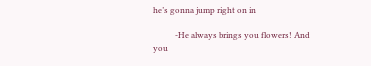he’s gonna jump right on in

           -He always brings you flowers! And you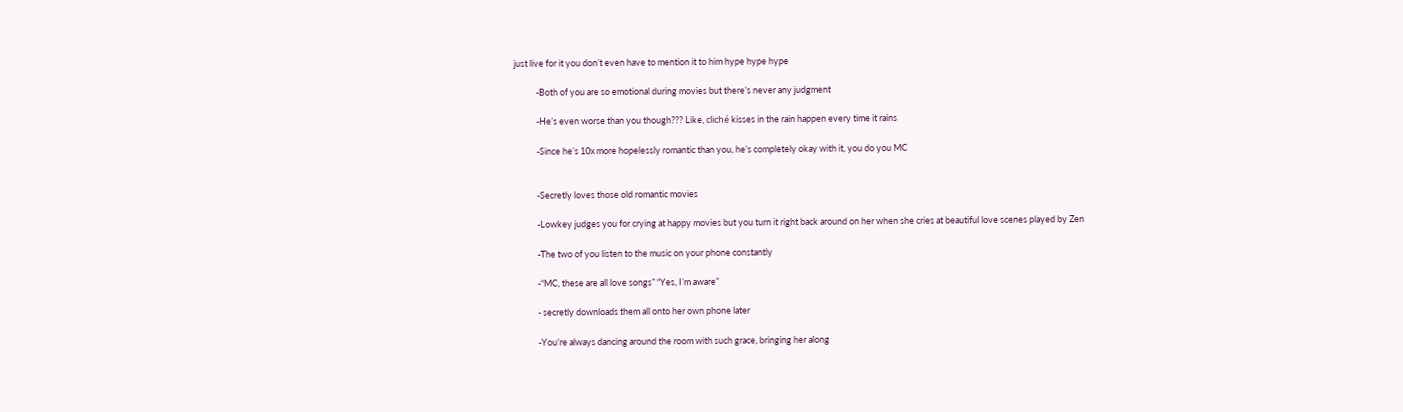just live for it you don’t even have to mention it to him hype hype hype

           -Both of you are so emotional during movies but there’s never any judgment

           -He’s even worse than you though??? Like, cliché kisses in the rain happen every time it rains

           -Since he’s 10x more hopelessly romantic than you, he’s completely okay with it, you do you MC


           -Secretly loves those old romantic movies

           -Lowkey judges you for crying at happy movies but you turn it right back around on her when she cries at beautiful love scenes played by Zen

           -The two of you listen to the music on your phone constantly

           -“MC, these are all love songs” “Yes, I’m aware”

           - secretly downloads them all onto her own phone later

           -You’re always dancing around the room with such grace, bringing her along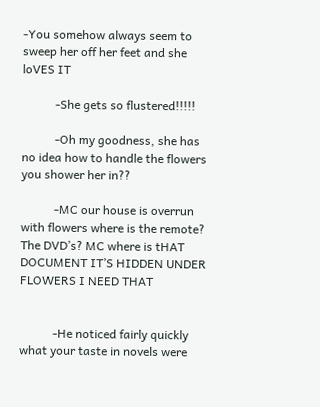-You somehow always seem to sweep her off her feet and she loVES IT

           -She gets so flustered!!!!!

           -Oh my goodness, she has no idea how to handle the flowers you shower her in??

           -MC our house is overrun with flowers where is the remote? The DVD’s? MC where is tHAT DOCUMENT IT’S HIDDEN UNDER FLOWERS I NEED THAT


           -He noticed fairly quickly what your taste in novels were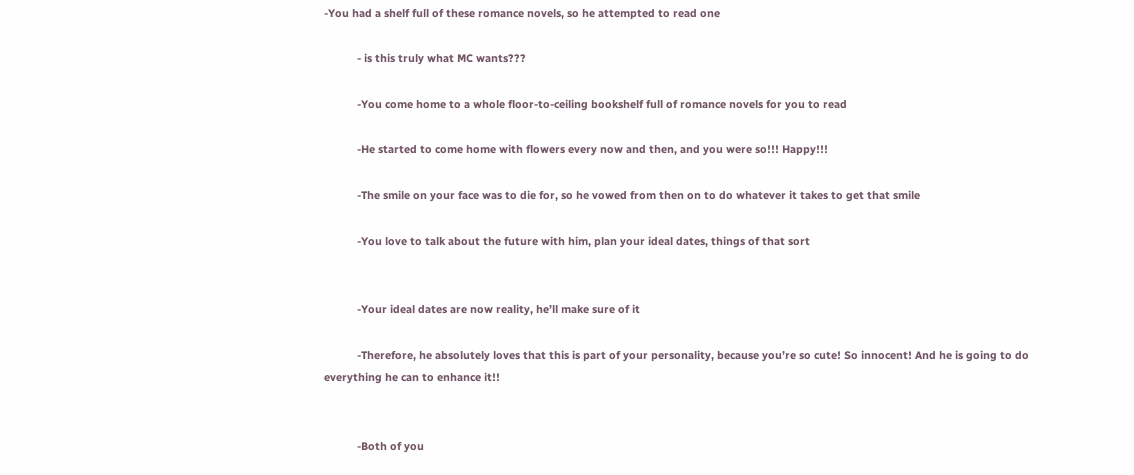-You had a shelf full of these romance novels, so he attempted to read one

           - is this truly what MC wants???

           -You come home to a whole floor-to-ceiling bookshelf full of romance novels for you to read

           -He started to come home with flowers every now and then, and you were so!!! Happy!!!

           -The smile on your face was to die for, so he vowed from then on to do whatever it takes to get that smile

           -You love to talk about the future with him, plan your ideal dates, things of that sort


           -Your ideal dates are now reality, he’ll make sure of it

           -Therefore, he absolutely loves that this is part of your personality, because you’re so cute! So innocent! And he is going to do everything he can to enhance it!!


           -Both of you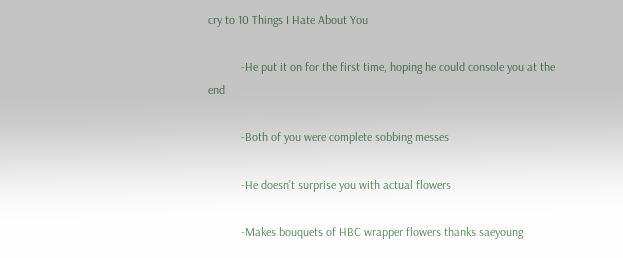cry to 10 Things I Hate About You

           -He put it on for the first time, hoping he could console you at the end

           -Both of you were complete sobbing messes

           -He doesn’t surprise you with actual flowers

           -Makes bouquets of HBC wrapper flowers thanks saeyoung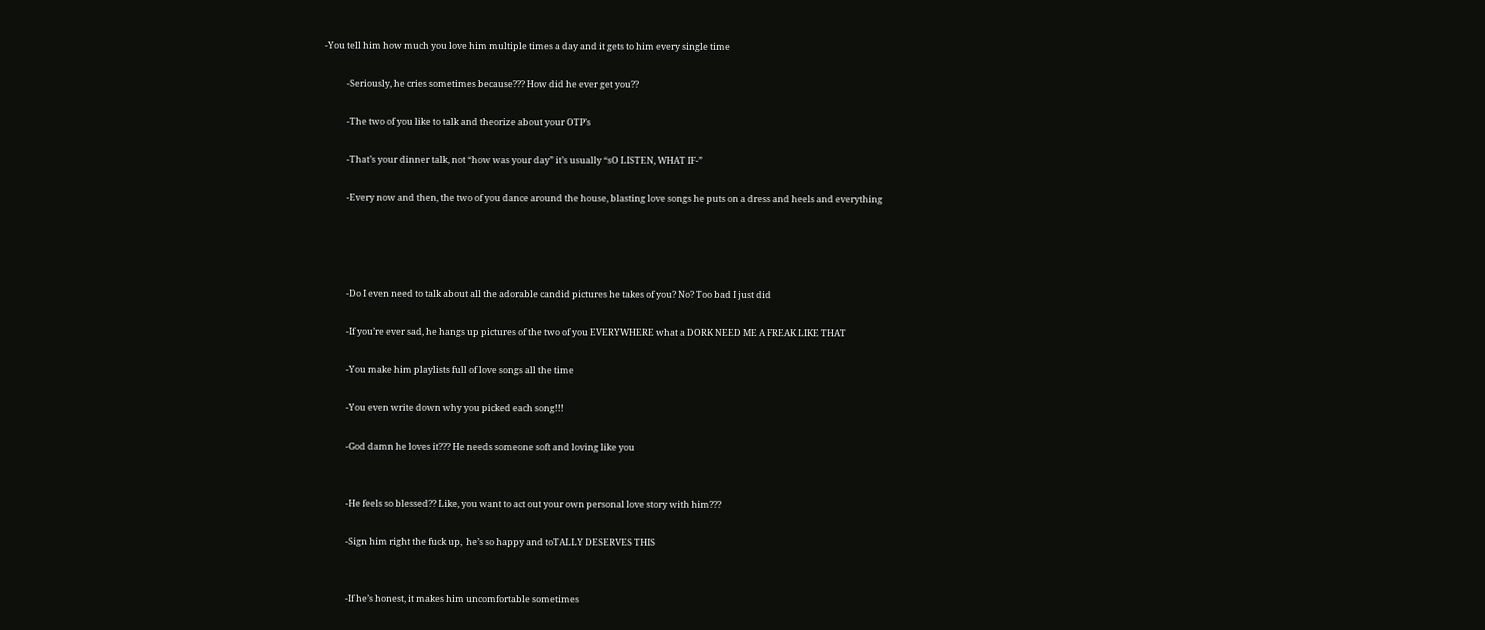-You tell him how much you love him multiple times a day and it gets to him every single time

           -Seriously, he cries sometimes because??? How did he ever get you??

           -The two of you like to talk and theorize about your OTP’s

           -That’s your dinner talk, not “how was your day” it’s usually “sO LISTEN, WHAT IF-”

           -Every now and then, the two of you dance around the house, blasting love songs he puts on a dress and heels and everything




           -Do I even need to talk about all the adorable candid pictures he takes of you? No? Too bad I just did

           -If you’re ever sad, he hangs up pictures of the two of you EVERYWHERE what a DORK NEED ME A FREAK LIKE THAT

           -You make him playlists full of love songs all the time

           -You even write down why you picked each song!!!

           -God damn he loves it??? He needs someone soft and loving like you


           -He feels so blessed?? Like, you want to act out your own personal love story with him???

           -Sign him right the fuck up,  he’s so happy and toTALLY DESERVES THIS


           -If he’s honest, it makes him uncomfortable sometimes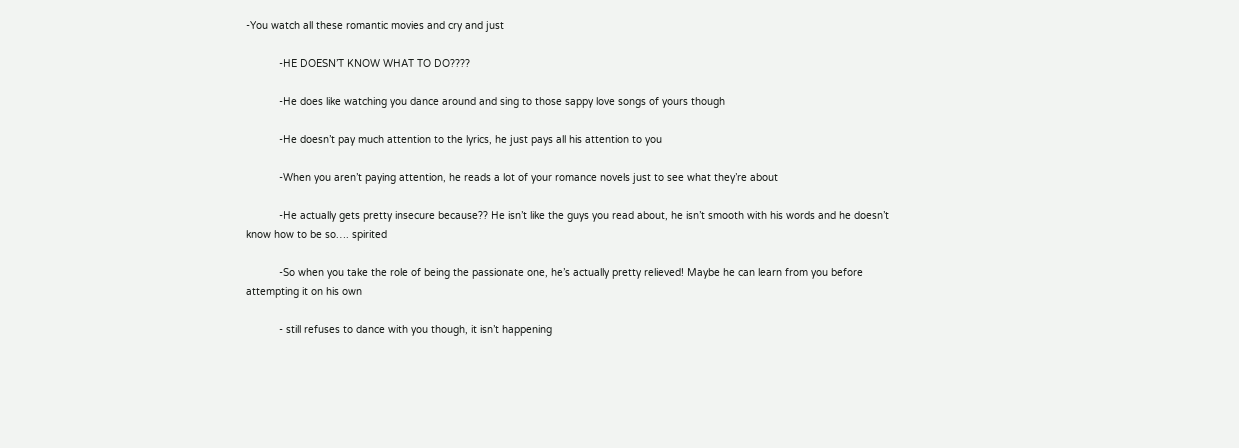-You watch all these romantic movies and cry and just

           -HE DOESN’T KNOW WHAT TO DO????

           -He does like watching you dance around and sing to those sappy love songs of yours though

           -He doesn’t pay much attention to the lyrics, he just pays all his attention to you

           -When you aren’t paying attention, he reads a lot of your romance novels just to see what they’re about

           -He actually gets pretty insecure because?? He isn’t like the guys you read about, he isn’t smooth with his words and he doesn’t know how to be so…. spirited

           -So when you take the role of being the passionate one, he’s actually pretty relieved! Maybe he can learn from you before attempting it on his own

           - still refuses to dance with you though, it isn’t happening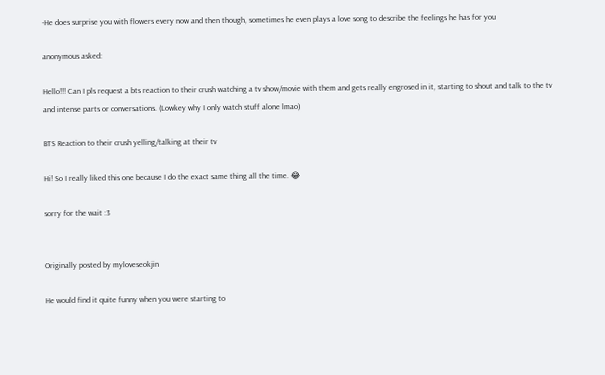-He does surprise you with flowers every now and then though, sometimes he even plays a love song to describe the feelings he has for you

anonymous asked:

Hello!!! Can I pls request a bts reaction to their crush watching a tv show/movie with them and gets really engrosed in it, starting to shout and talk to the tv and intense parts or conversations. (Lowkey why I only watch stuff alone lmao)

BTS Reaction to their crush yelling/talking at their tv

Hi! So I really liked this one because I do the exact same thing all the time. 😂

sorry for the wait :3


Originally posted by myloveseokjin

He would find it quite funny when you were starting to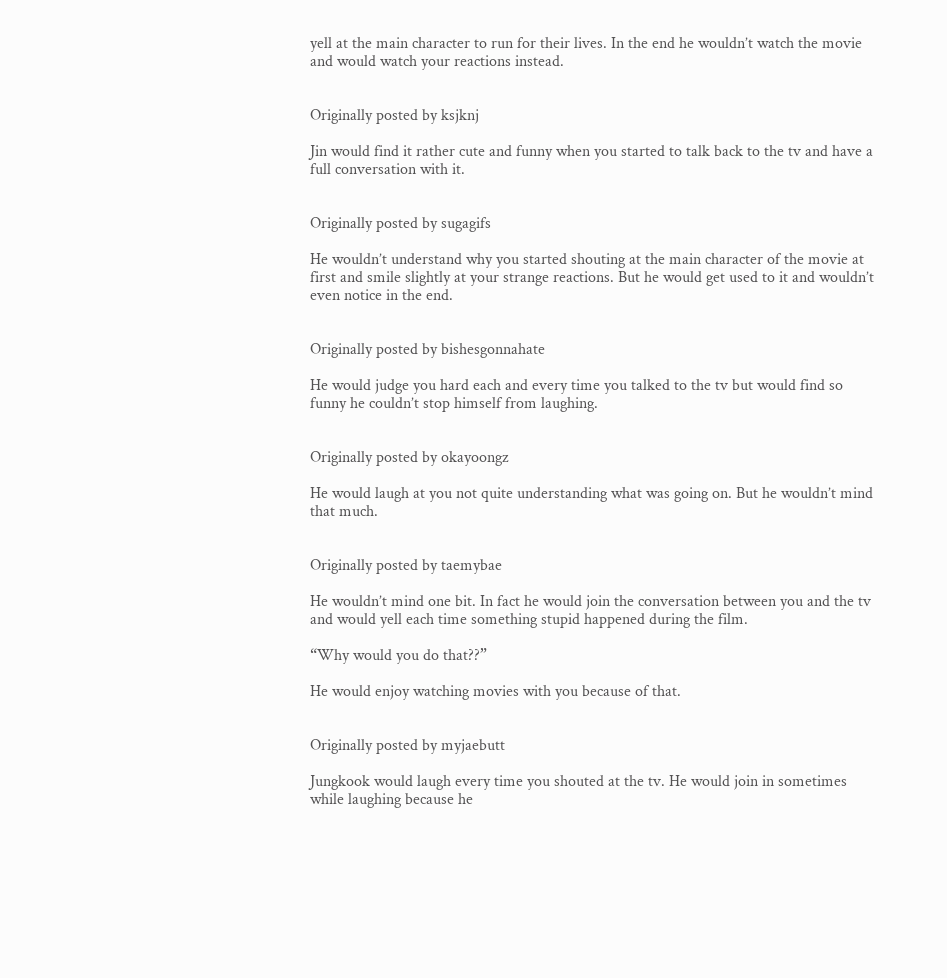yell at the main character to run for their lives. In the end he wouldn’t watch the movie and would watch your reactions instead.


Originally posted by ksjknj

Jin would find it rather cute and funny when you started to talk back to the tv and have a full conversation with it.


Originally posted by sugagifs

He wouldn’t understand why you started shouting at the main character of the movie at first and smile slightly at your strange reactions. But he would get used to it and wouldn’t even notice in the end.


Originally posted by bishesgonnahate

He would judge you hard each and every time you talked to the tv but would find so funny he couldn’t stop himself from laughing.


Originally posted by okayoongz

He would laugh at you not quite understanding what was going on. But he wouldn’t mind that much.


Originally posted by taemybae

He wouldn’t mind one bit. In fact he would join the conversation between you and the tv and would yell each time something stupid happened during the film.

“Why would you do that??”

He would enjoy watching movies with you because of that.


Originally posted by myjaebutt

Jungkook would laugh every time you shouted at the tv. He would join in sometimes while laughing because he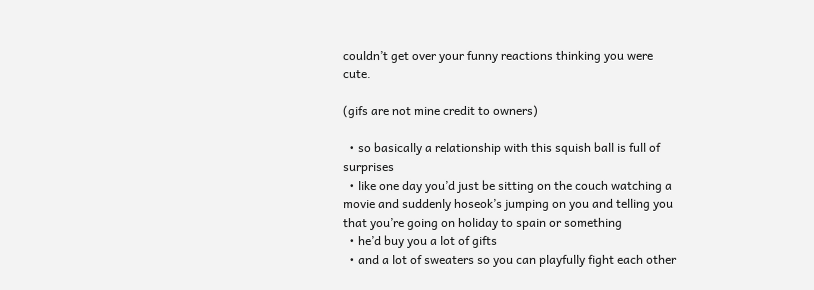couldn’t get over your funny reactions thinking you were cute.

(gifs are not mine credit to owners)

  • so basically a relationship with this squish ball is full of surprises
  • like one day you’d just be sitting on the couch watching a movie and suddenly hoseok’s jumping on you and telling you that you’re going on holiday to spain or something
  • he’d buy you a lot of gifts
  • and a lot of sweaters so you can playfully fight each other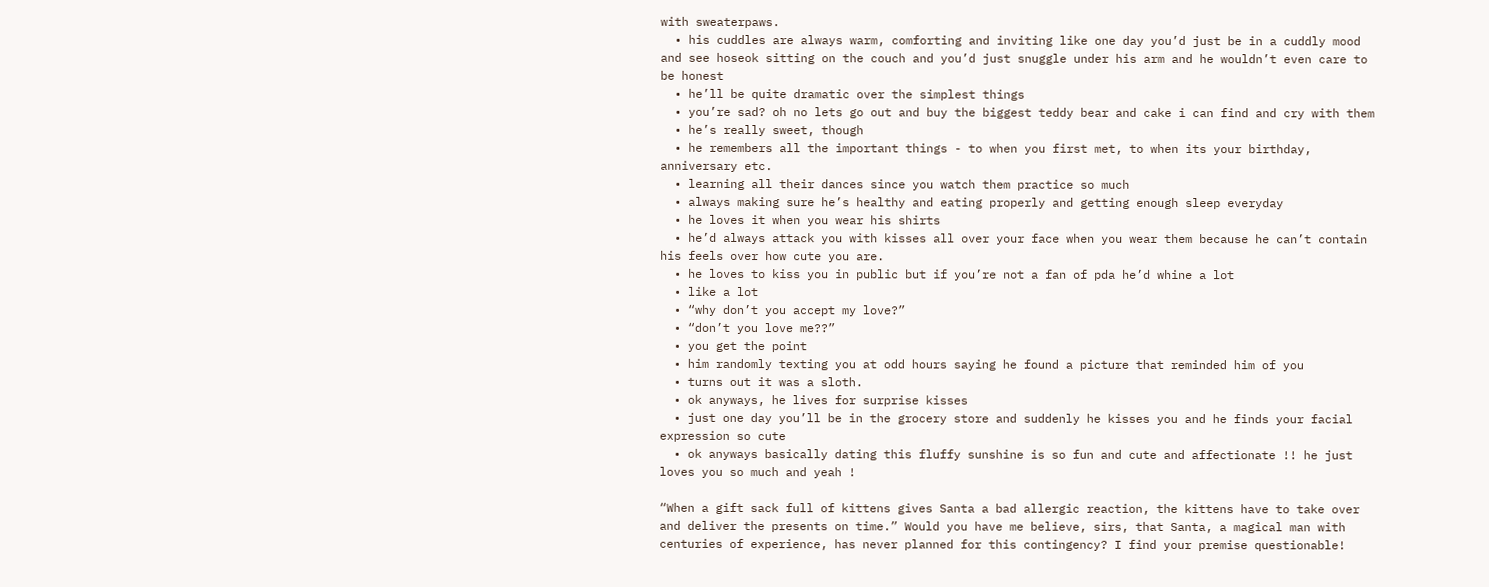with sweaterpaws.
  • his cuddles are always warm, comforting and inviting like one day you’d just be in a cuddly mood and see hoseok sitting on the couch and you’d just snuggle under his arm and he wouldn’t even care to be honest
  • he’ll be quite dramatic over the simplest things
  • you’re sad? oh no lets go out and buy the biggest teddy bear and cake i can find and cry with them
  • he’s really sweet, though
  • he remembers all the important things - to when you first met, to when its your birthday, anniversary etc.
  • learning all their dances since you watch them practice so much
  • always making sure he’s healthy and eating properly and getting enough sleep everyday
  • he loves it when you wear his shirts
  • he’d always attack you with kisses all over your face when you wear them because he can’t contain his feels over how cute you are.
  • he loves to kiss you in public but if you’re not a fan of pda he’d whine a lot
  • like a lot
  • “why don’t you accept my love?”
  • “don’t you love me??”
  • you get the point
  • him randomly texting you at odd hours saying he found a picture that reminded him of you
  • turns out it was a sloth.
  • ok anyways, he lives for surprise kisses
  • just one day you’ll be in the grocery store and suddenly he kisses you and he finds your facial expression so cute
  • ok anyways basically dating this fluffy sunshine is so fun and cute and affectionate !! he just loves you so much and yeah !

“When a gift sack full of kittens gives Santa a bad allergic reaction, the kittens have to take over and deliver the presents on time.” Would you have me believe, sirs, that Santa, a magical man with centuries of experience, has never planned for this contingency? I find your premise questionable!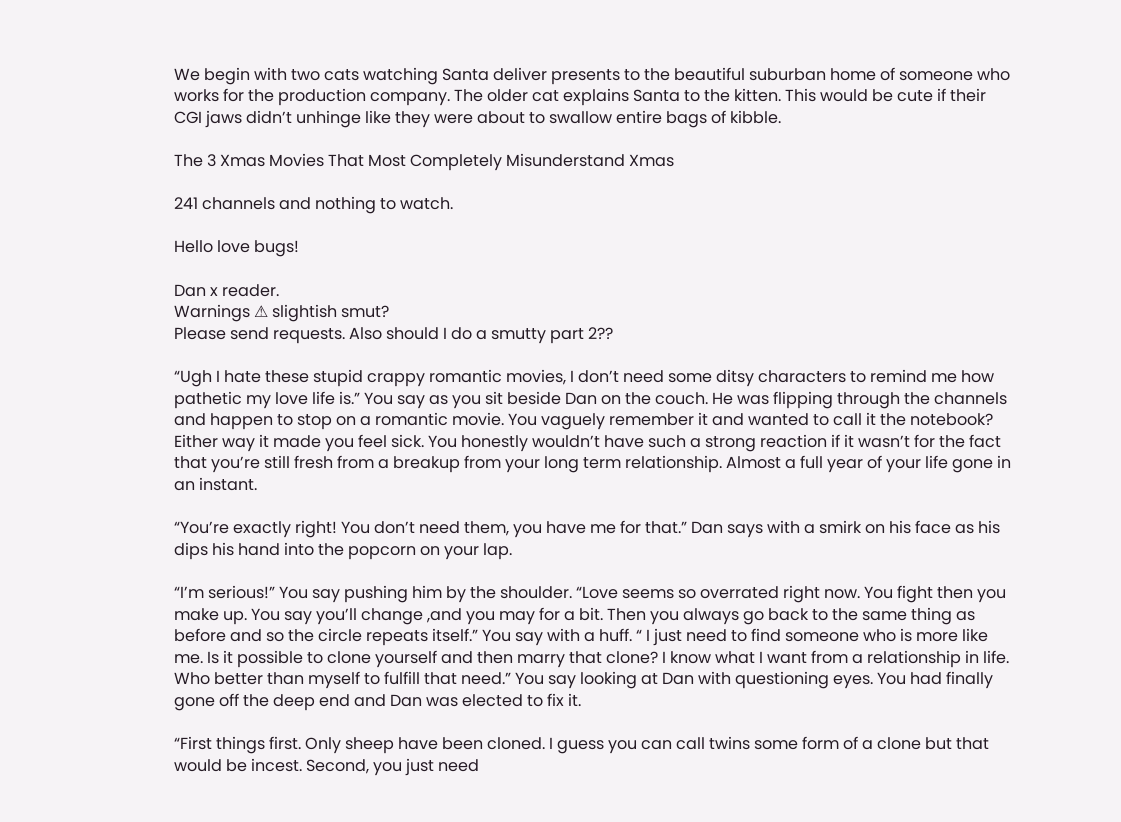We begin with two cats watching Santa deliver presents to the beautiful suburban home of someone who works for the production company. The older cat explains Santa to the kitten. This would be cute if their CGI jaws didn’t unhinge like they were about to swallow entire bags of kibble.

The 3 Xmas Movies That Most Completely Misunderstand Xmas

241 channels and nothing to watch.

Hello love bugs!

Dan x reader.
Warnings ⚠ slightish smut?
Please send requests. Also should I do a smutty part 2??

“Ugh I hate these stupid crappy romantic movies, I don’t need some ditsy characters to remind me how pathetic my love life is.” You say as you sit beside Dan on the couch. He was flipping through the channels and happen to stop on a romantic movie. You vaguely remember it and wanted to call it the notebook? Either way it made you feel sick. You honestly wouldn’t have such a strong reaction if it wasn’t for the fact that you’re still fresh from a breakup from your long term relationship. Almost a full year of your life gone in an instant.

“You’re exactly right! You don’t need them, you have me for that.” Dan says with a smirk on his face as his dips his hand into the popcorn on your lap.

“I’m serious!” You say pushing him by the shoulder. “Love seems so overrated right now. You fight then you make up. You say you’ll change ,and you may for a bit. Then you always go back to the same thing as before and so the circle repeats itself.” You say with a huff. “ I just need to find someone who is more like me. Is it possible to clone yourself and then marry that clone? I know what I want from a relationship in life. Who better than myself to fulfill that need.” You say looking at Dan with questioning eyes. You had finally gone off the deep end and Dan was elected to fix it.

“First things first. Only sheep have been cloned. I guess you can call twins some form of a clone but that would be incest. Second, you just need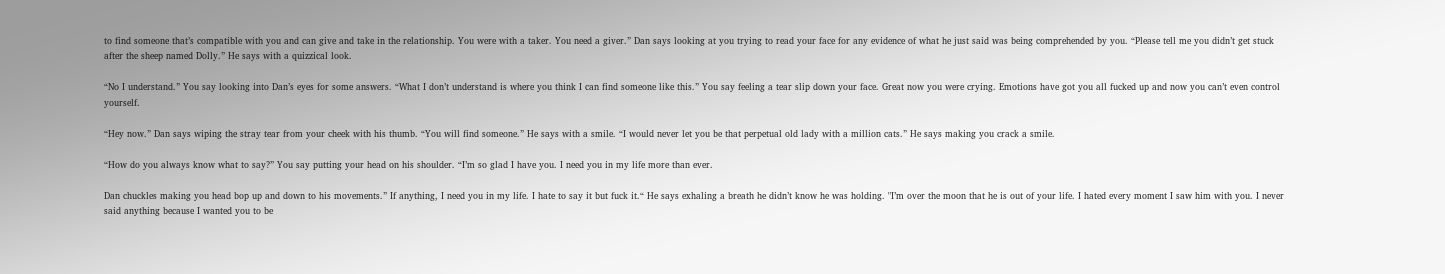to find someone that’s compatible with you and can give and take in the relationship. You were with a taker. You need a giver.” Dan says looking at you trying to read your face for any evidence of what he just said was being comprehended by you. “Please tell me you didn’t get stuck after the sheep named Dolly.” He says with a quizzical look.

“No I understand.” You say looking into Dan’s eyes for some answers. “What I don’t understand is where you think I can find someone like this.” You say feeling a tear slip down your face. Great now you were crying. Emotions have got you all fucked up and now you can’t even control yourself.

“Hey now.” Dan says wiping the stray tear from your cheek with his thumb. “You will find someone.” He says with a smile. “I would never let you be that perpetual old lady with a million cats.” He says making you crack a smile.

“How do you always know what to say?” You say putting your head on his shoulder. “I’m so glad I have you. I need you in my life more than ever.

Dan chuckles making you head bop up and down to his movements.” If anything, I need you in my life. I hate to say it but fuck it.“ He says exhaling a breath he didn’t know he was holding. "I’m over the moon that he is out of your life. I hated every moment I saw him with you. I never said anything because I wanted you to be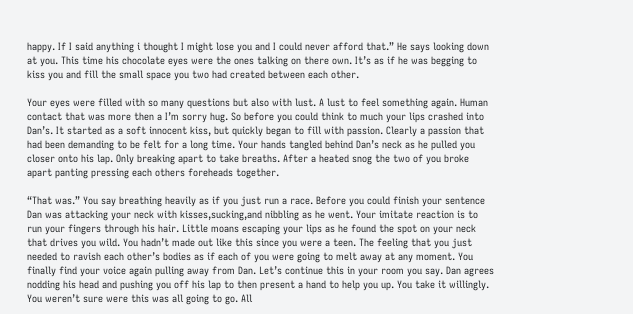happy. If I said anything i thought I might lose you and I could never afford that.” He says looking down at you. This time his chocolate eyes were the ones talking on there own. It’s as if he was begging to kiss you and fill the small space you two had created between each other.

Your eyes were filled with so many questions but also with lust. A lust to feel something again. Human contact that was more then a I’m sorry hug. So before you could think to much your lips crashed into Dan’s. It started as a soft innocent kiss, but quickly began to fill with passion. Clearly a passion that had been demanding to be felt for a long time. Your hands tangled behind Dan’s neck as he pulled you closer onto his lap. Only breaking apart to take breaths. After a heated snog the two of you broke apart panting pressing each others foreheads together.

“That was.” You say breathing heavily as if you just run a race. Before you could finish your sentence Dan was attacking your neck with kisses,sucking,and nibbling as he went. Your imitate reaction is to run your fingers through his hair. Little moans escaping your lips as he found the spot on your neck that drives you wild. You hadn’t made out like this since you were a teen. The feeling that you just needed to ravish each other’s bodies as if each of you were going to melt away at any moment. You finally find your voice again pulling away from Dan. Let’s continue this in your room you say. Dan agrees nodding his head and pushing you off his lap to then present a hand to help you up. You take it willingly. You weren’t sure were this was all going to go. All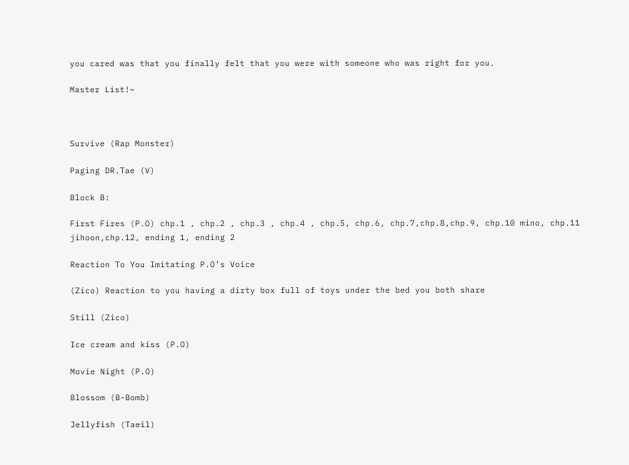you cared was that you finally felt that you were with someone who was right for you.

Master List!~



Survive (Rap Monster)

Paging DR.Tae (V)

Block B:

First Fires (P.O) chp.1 , chp.2 , chp.3 , chp.4 , chp.5, chp.6, chp.7,chp.8,chp.9, chp.10 mino, chp.11 jihoon,chp.12, ending 1, ending 2

Reaction To You Imitating P.O’s Voice

(Zico) Reaction to you having a dirty box full of toys under the bed you both share

Still (Zico)

Ice cream and kiss (P.O)

Movie Night (P.O)

Blossom (B-Bomb)

Jellyfish (Taeil)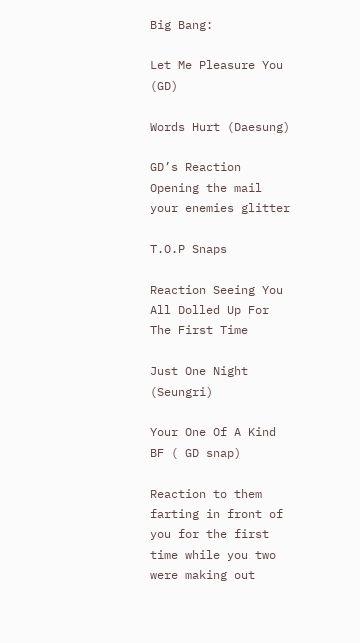Big Bang:

Let Me Pleasure You (GD)

Words Hurt (Daesung)

GD’s Reaction Opening the mail your enemies glitter

T.O.P Snaps

Reaction Seeing You All Dolled Up For The First Time

Just One Night (Seungri)

Your One Of A Kind BF ( GD snap)

Reaction to them farting in front of you for the first time while you two were making out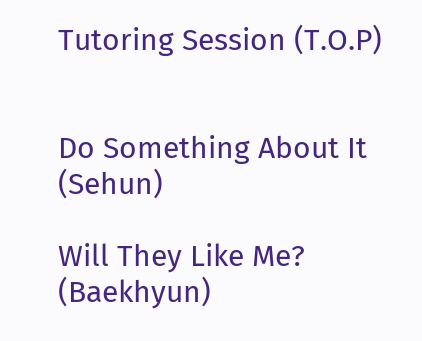Tutoring Session (T.O.P)


Do Something About It (Sehun)

Will They Like Me? (Baekhyun)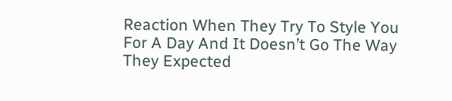Reaction When They Try To Style You For A Day And It Doesn’t Go The Way They Expected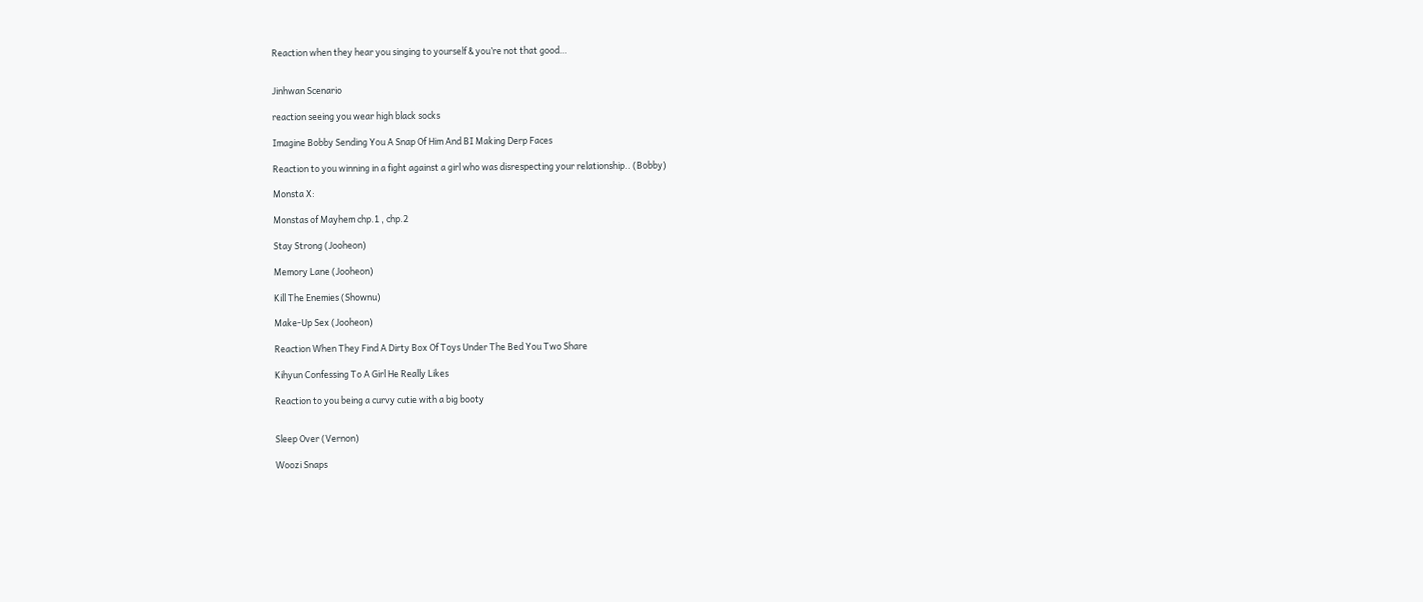Reaction when they hear you singing to yourself & you’re not that good…


Jinhwan Scenario

reaction seeing you wear high black socks

Imagine Bobby Sending You A Snap Of Him And BI Making Derp Faces

Reaction to you winning in a fight against a girl who was disrespecting your relationship.. (Bobby)

Monsta X:

Monstas of Mayhem chp.1 , chp.2

Stay Strong (Jooheon)

Memory Lane (Jooheon)

Kill The Enemies (Shownu)

Make-Up Sex (Jooheon)

Reaction When They Find A Dirty Box Of Toys Under The Bed You Two Share

Kihyun Confessing To A Girl He Really Likes

Reaction to you being a curvy cutie with a big booty


Sleep Over (Vernon)

Woozi Snaps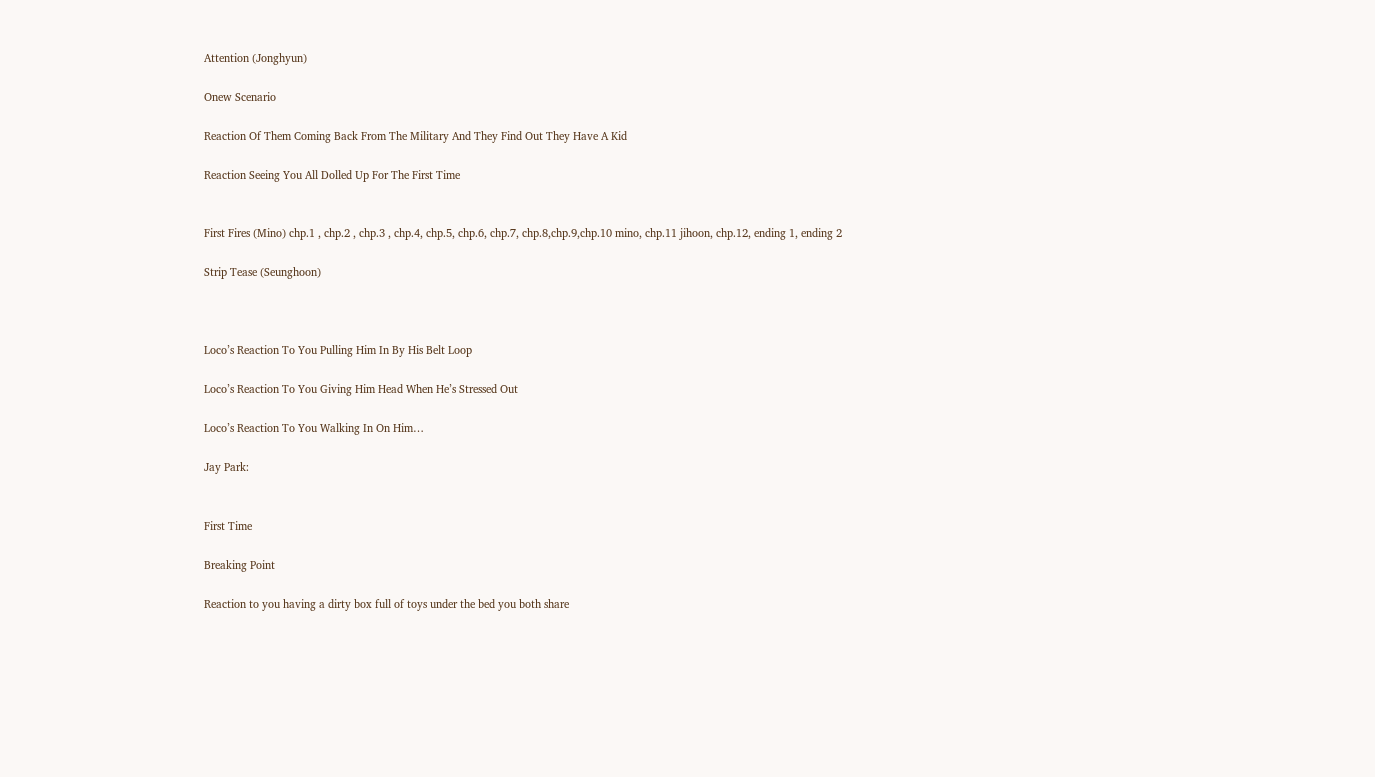Attention (Jonghyun)

Onew Scenario

Reaction Of Them Coming Back From The Military And They Find Out They Have A Kid

Reaction Seeing You All Dolled Up For The First Time


First Fires (Mino) chp.1 , chp.2 , chp.3 , chp.4, chp.5, chp.6, chp.7, chp.8,chp.9,chp.10 mino, chp.11 jihoon, chp.12, ending 1, ending 2

Strip Tease (Seunghoon)



Loco’s Reaction To You Pulling Him In By His Belt Loop

Loco’s Reaction To You Giving Him Head When He’s Stressed Out

Loco’s Reaction To You Walking In On Him…

Jay Park:


First Time

Breaking Point

Reaction to you having a dirty box full of toys under the bed you both share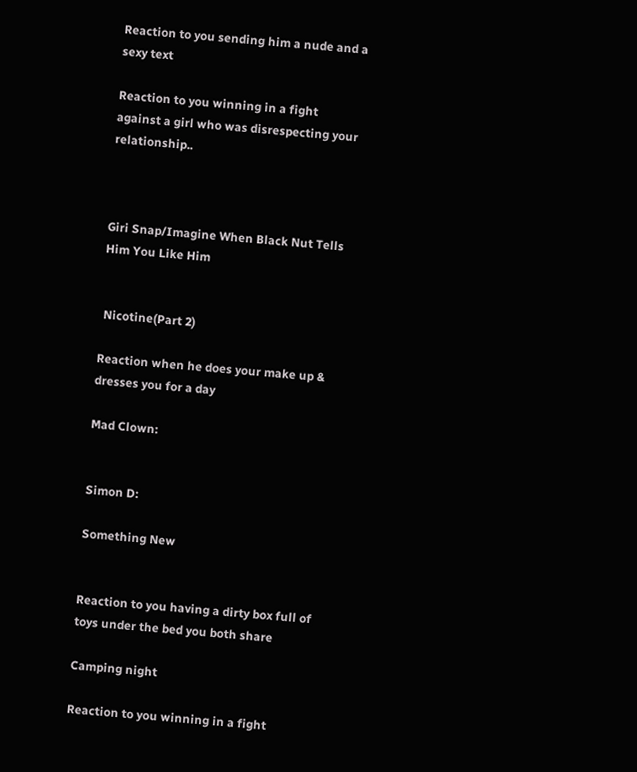Reaction to you sending him a nude and a sexy text

Reaction to you winning in a fight against a girl who was disrespecting your relationship..



Giri Snap/Imagine When Black Nut Tells Him You Like Him


 Nicotine(Part 2)

Reaction when he does your make up & dresses you for a day

Mad Clown:


Simon D:

Something New


Reaction to you having a dirty box full of toys under the bed you both share

Camping night

Reaction to you winning in a fight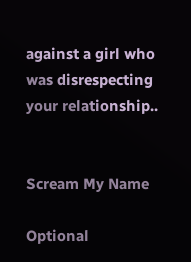against a girl who was disrespecting your relationship..


Scream My Name

Optional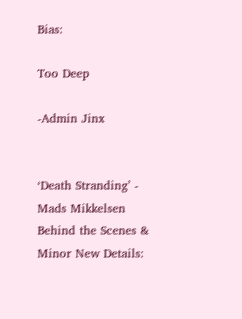Bias:

Too Deep

-Admin Jinx


‘Death Stranding’ - Mads Mikkelsen Behind the Scenes & Minor New Details: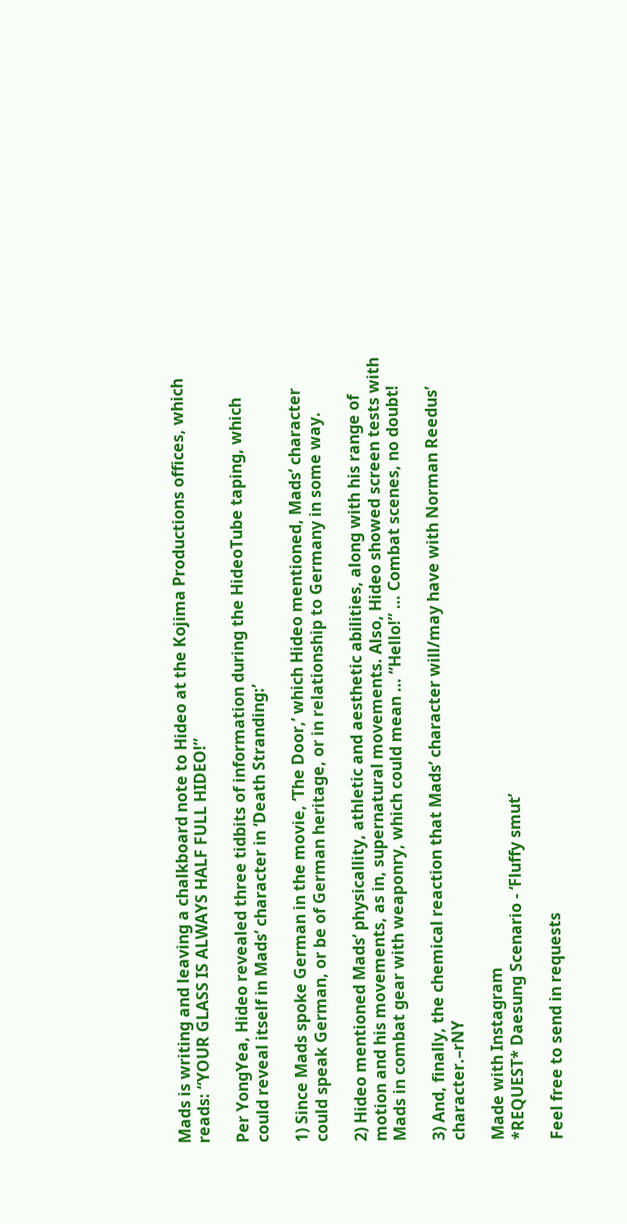Mads is writing and leaving a chalkboard note to Hideo at the Kojima Productions offices, which reads: “YOUR GLASS IS ALWAYS HALF FULL HIDEO!”

Per YongYea, Hideo revealed three tidbits of information during the HideoTube taping, which could reveal itself in Mads’ character in ‘Death Stranding:’

1) Since Mads spoke German in the movie, ‘The Door,’ which Hideo mentioned, Mads’ character could speak German, or be of German heritage, or in relationship to Germany in some way.

2) Hideo mentioned Mads’ physicallity, athletic and aesthetic abilities, along with his range of motion and his movements, as in, supernatural movements. Also, Hideo showed screen tests with Mads in combat gear with weaponry, which could mean … “Hello!” … Combat scenes, no doubt!

3) And, finally, the chemical reaction that Mads’ character will/may have with Norman Reedus’ character.–rNY

Made with Instagram
*REQUEST* Daesung Scenario - ‘Fluffy smut’

Feel free to send in requests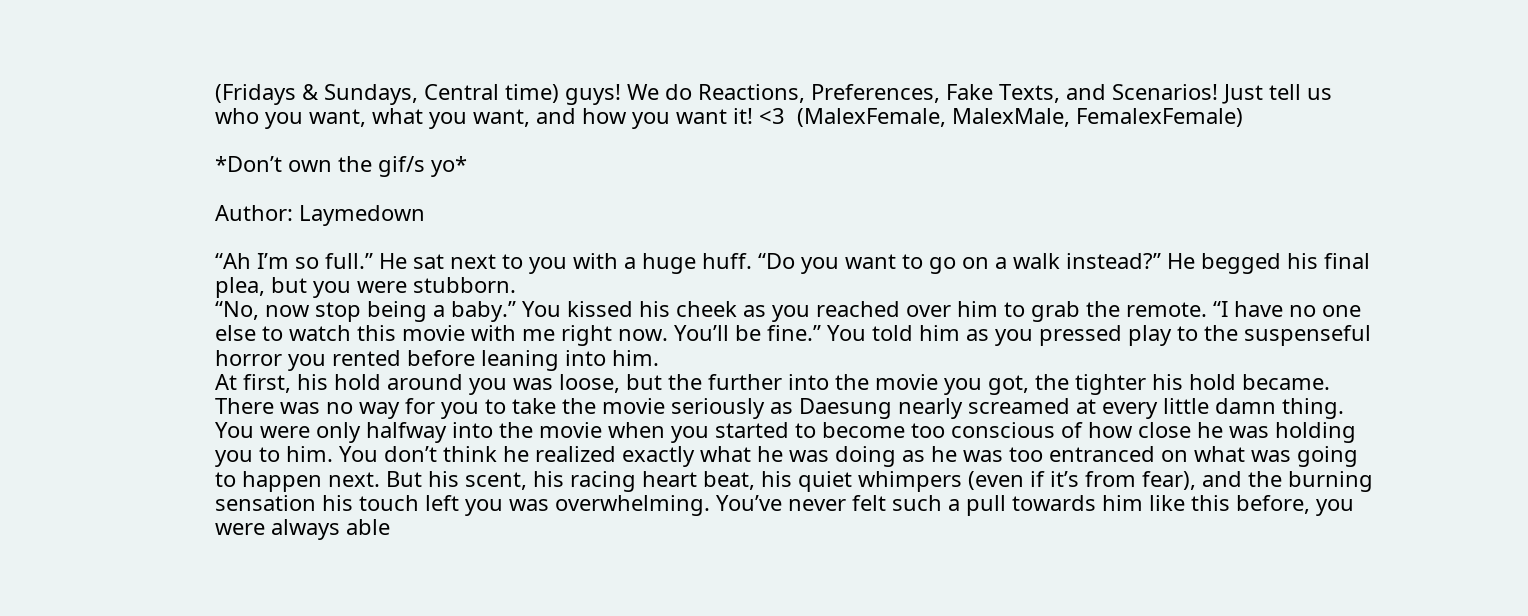(Fridays & Sundays, Central time) guys! We do Reactions, Preferences, Fake Texts, and Scenarios! Just tell us who you want, what you want, and how you want it! <3  (MalexFemale, MalexMale, FemalexFemale)

*Don’t own the gif/s yo*

Author: Laymedown

“Ah I’m so full.” He sat next to you with a huge huff. “Do you want to go on a walk instead?” He begged his final plea, but you were stubborn.
“No, now stop being a baby.” You kissed his cheek as you reached over him to grab the remote. “I have no one else to watch this movie with me right now. You’ll be fine.” You told him as you pressed play to the suspenseful horror you rented before leaning into him.
At first, his hold around you was loose, but the further into the movie you got, the tighter his hold became. There was no way for you to take the movie seriously as Daesung nearly screamed at every little damn thing.
You were only halfway into the movie when you started to become too conscious of how close he was holding you to him. You don’t think he realized exactly what he was doing as he was too entranced on what was going to happen next. But his scent, his racing heart beat, his quiet whimpers (even if it’s from fear), and the burning sensation his touch left you was overwhelming. You’ve never felt such a pull towards him like this before, you were always able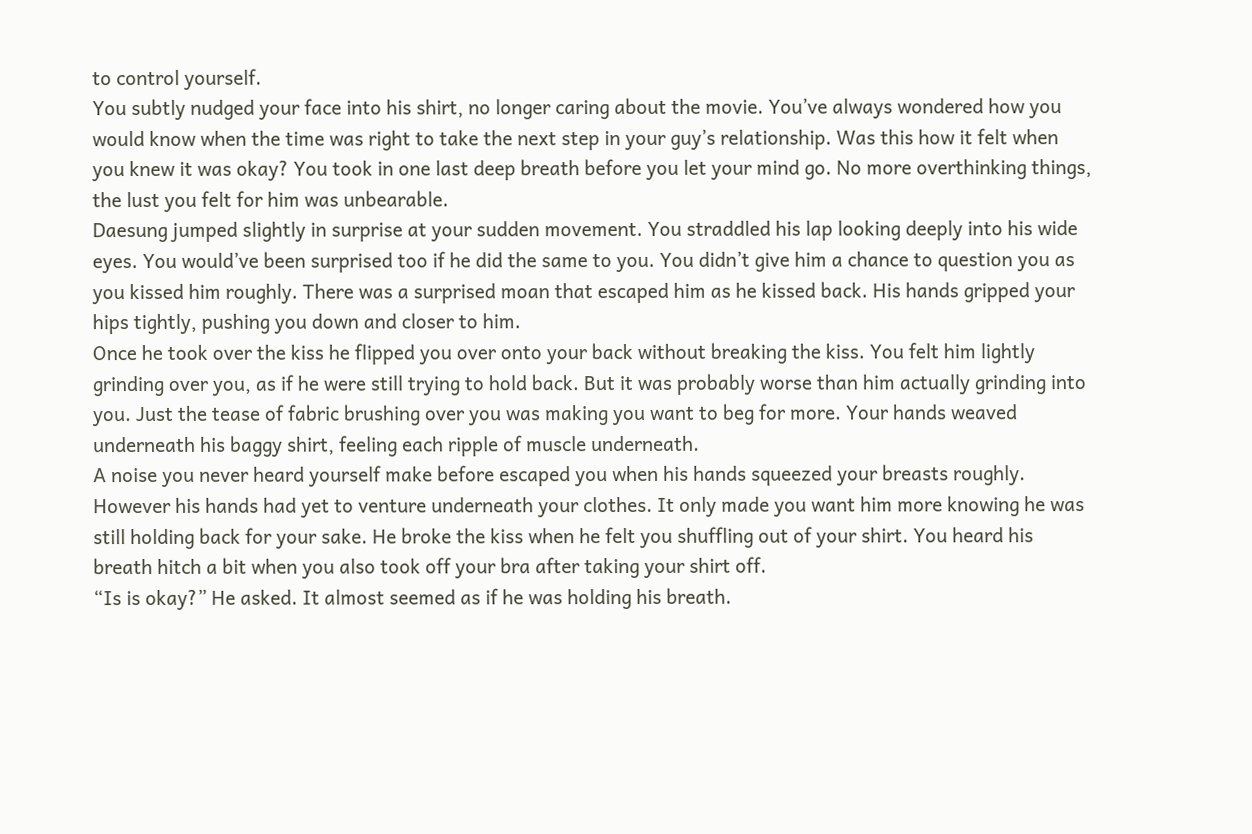to control yourself.
You subtly nudged your face into his shirt, no longer caring about the movie. You’ve always wondered how you would know when the time was right to take the next step in your guy’s relationship. Was this how it felt when you knew it was okay? You took in one last deep breath before you let your mind go. No more overthinking things, the lust you felt for him was unbearable.
Daesung jumped slightly in surprise at your sudden movement. You straddled his lap looking deeply into his wide eyes. You would’ve been surprised too if he did the same to you. You didn’t give him a chance to question you as you kissed him roughly. There was a surprised moan that escaped him as he kissed back. His hands gripped your hips tightly, pushing you down and closer to him.
Once he took over the kiss he flipped you over onto your back without breaking the kiss. You felt him lightly grinding over you, as if he were still trying to hold back. But it was probably worse than him actually grinding into you. Just the tease of fabric brushing over you was making you want to beg for more. Your hands weaved underneath his baggy shirt, feeling each ripple of muscle underneath.
A noise you never heard yourself make before escaped you when his hands squeezed your breasts roughly. However his hands had yet to venture underneath your clothes. It only made you want him more knowing he was still holding back for your sake. He broke the kiss when he felt you shuffling out of your shirt. You heard his breath hitch a bit when you also took off your bra after taking your shirt off.
“Is is okay?” He asked. It almost seemed as if he was holding his breath.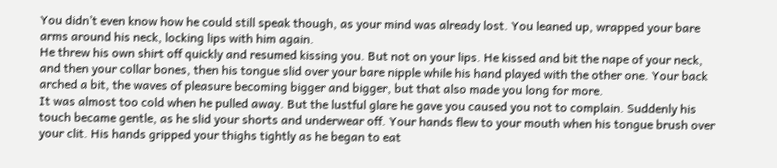You didn’t even know how he could still speak though, as your mind was already lost. You leaned up, wrapped your bare arms around his neck, locking lips with him again.
He threw his own shirt off quickly and resumed kissing you. But not on your lips. He kissed and bit the nape of your neck, and then your collar bones, then his tongue slid over your bare nipple while his hand played with the other one. Your back arched a bit, the waves of pleasure becoming bigger and bigger, but that also made you long for more.
It was almost too cold when he pulled away. But the lustful glare he gave you caused you not to complain. Suddenly his touch became gentle, as he slid your shorts and underwear off. Your hands flew to your mouth when his tongue brush over your clit. His hands gripped your thighs tightly as he began to eat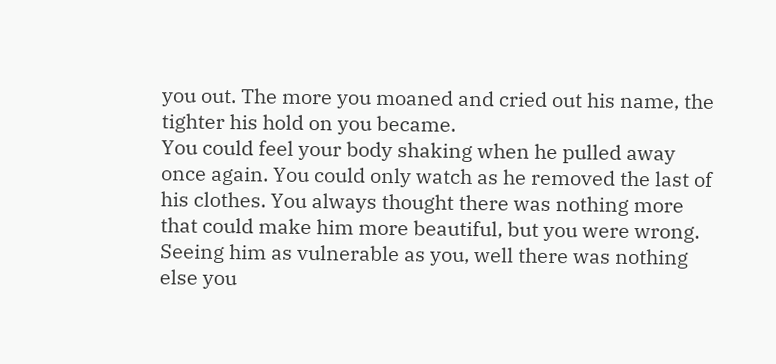you out. The more you moaned and cried out his name, the tighter his hold on you became.
You could feel your body shaking when he pulled away once again. You could only watch as he removed the last of his clothes. You always thought there was nothing more that could make him more beautiful, but you were wrong. Seeing him as vulnerable as you, well there was nothing else you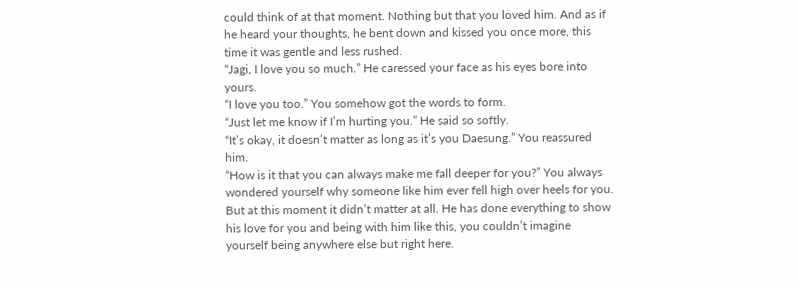could think of at that moment. Nothing but that you loved him. And as if he heard your thoughts, he bent down and kissed you once more, this time it was gentle and less rushed.
“Jagi, I love you so much.” He caressed your face as his eyes bore into yours.
“I love you too.” You somehow got the words to form.
“Just let me know if I’m hurting you.” He said so softly.
“It’s okay, it doesn’t matter as long as it’s you Daesung.” You reassured him.
“How is it that you can always make me fall deeper for you?” You always wondered yourself why someone like him ever fell high over heels for you. But at this moment it didn’t matter at all. He has done everything to show his love for you and being with him like this, you couldn’t imagine yourself being anywhere else but right here.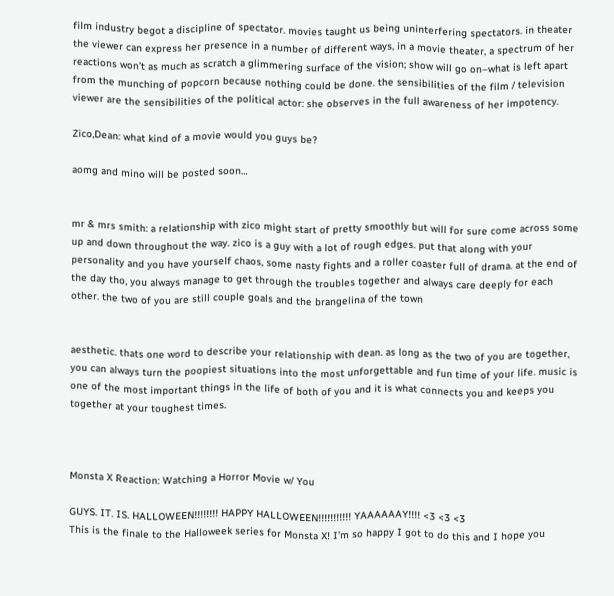film industry begot a discipline of spectator. movies taught us being uninterfering spectators. in theater the viewer can express her presence in a number of different ways, in a movie theater, a spectrum of her reactions won’t as much as scratch a glimmering surface of the vision; show will go on–what is left apart from the munching of popcorn because nothing could be done. the sensibilities of the film / television viewer are the sensibilities of the political actor: she observes in the full awareness of her impotency.

Zico,Dean: what kind of a movie would you guys be?

aomg and mino will be posted soon…


mr & mrs smith: a relationship with zico might start of pretty smoothly but will for sure come across some up and down throughout the way. zico is a guy with a lot of rough edges. put that along with your personality and you have yourself chaos, some nasty fights and a roller coaster full of drama. at the end of the day tho, you always manage to get through the troubles together and always care deeply for each other. the two of you are still couple goals and the brangelina of the town


aesthetic. thats one word to describe your relationship with dean. as long as the two of you are together, you can always turn the poopiest situations into the most unforgettable and fun time of your life. music is one of the most important things in the life of both of you and it is what connects you and keeps you together at your toughest times.



Monsta X Reaction: Watching a Horror Movie w/ You

GUYS. IT. IS. HALLOWEEN!!!!!!!! HAPPY HALLOWEEN!!!!!!!!!!! YAAAAAAY!!!! <3 <3 <3
This is the finale to the Halloweek series for Monsta X! I’m so happy I got to do this and I hope you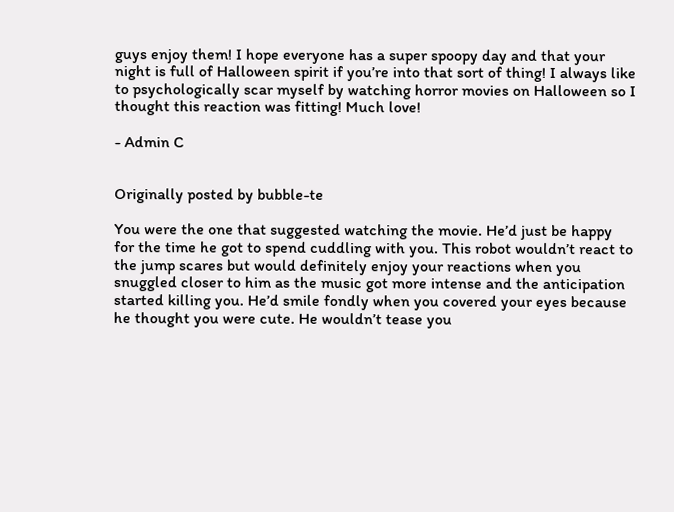guys enjoy them! I hope everyone has a super spoopy day and that your night is full of Halloween spirit if you’re into that sort of thing! I always like to psychologically scar myself by watching horror movies on Halloween so I thought this reaction was fitting! Much love!

- Admin C


Originally posted by bubble-te

You were the one that suggested watching the movie. He’d just be happy for the time he got to spend cuddling with you. This robot wouldn’t react to the jump scares but would definitely enjoy your reactions when you snuggled closer to him as the music got more intense and the anticipation started killing you. He’d smile fondly when you covered your eyes because he thought you were cute. He wouldn’t tease you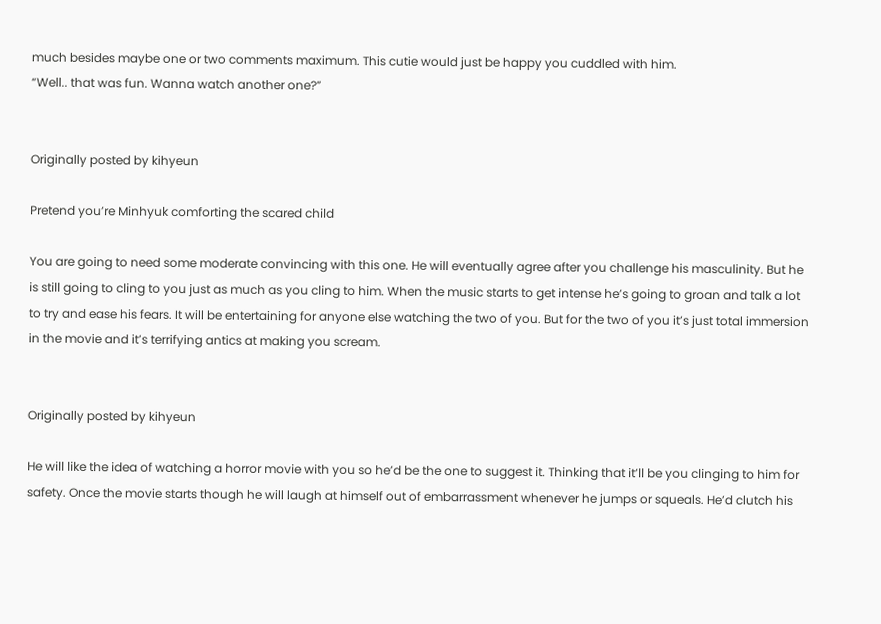much besides maybe one or two comments maximum. This cutie would just be happy you cuddled with him.
“Well.. that was fun. Wanna watch another one?”


Originally posted by kihyeun

Pretend you’re Minhyuk comforting the scared child

You are going to need some moderate convincing with this one. He will eventually agree after you challenge his masculinity. But he is still going to cling to you just as much as you cling to him. When the music starts to get intense he’s going to groan and talk a lot to try and ease his fears. It will be entertaining for anyone else watching the two of you. But for the two of you it’s just total immersion in the movie and it’s terrifying antics at making you scream.


Originally posted by kihyeun

He will like the idea of watching a horror movie with you so he’d be the one to suggest it. Thinking that it’ll be you clinging to him for safety. Once the movie starts though he will laugh at himself out of embarrassment whenever he jumps or squeals. He’d clutch his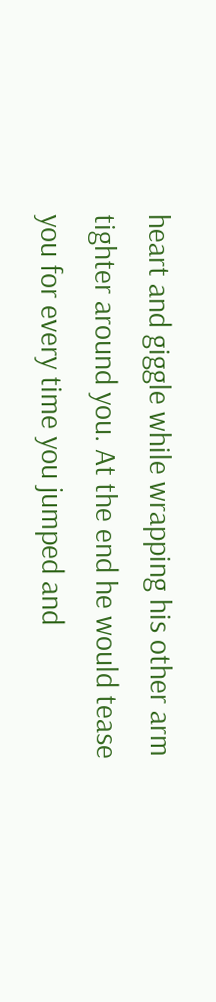heart and giggle while wrapping his other arm tighter around you. At the end he would tease you for every time you jumped and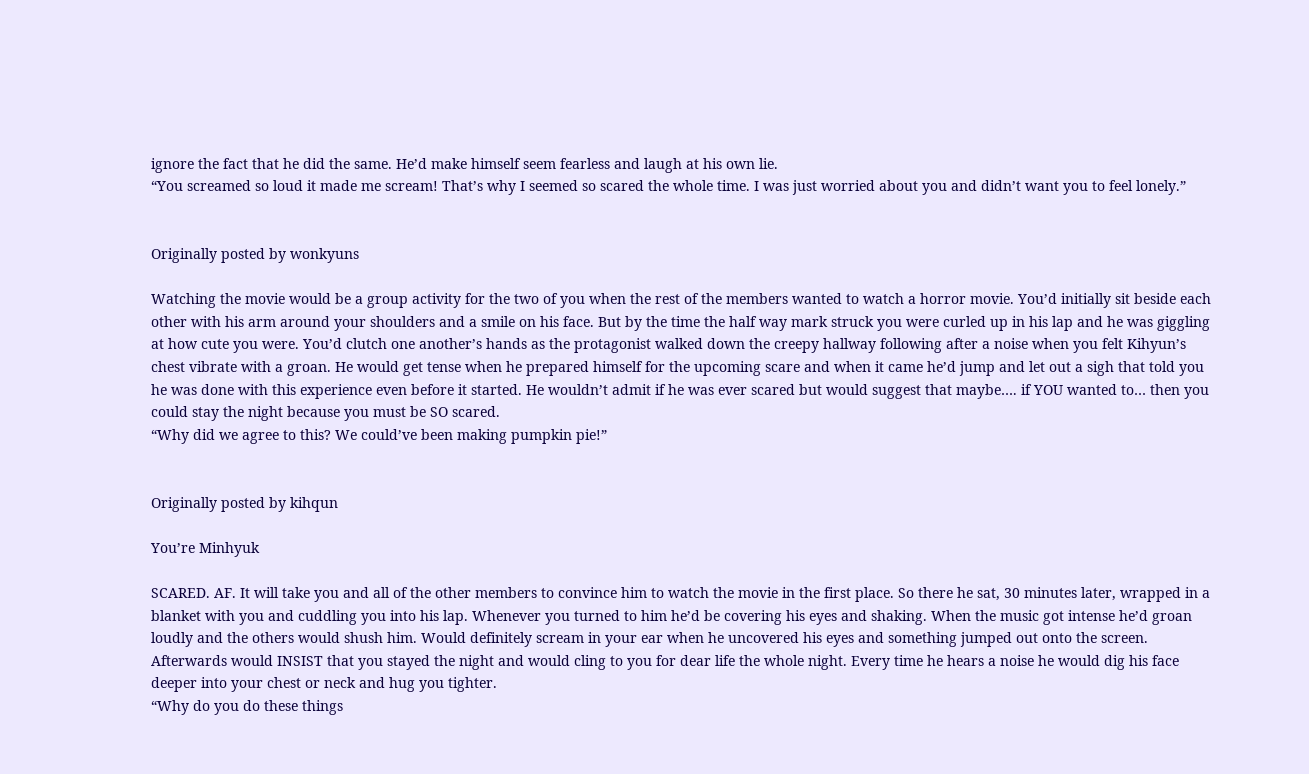ignore the fact that he did the same. He’d make himself seem fearless and laugh at his own lie.
“You screamed so loud it made me scream! That’s why I seemed so scared the whole time. I was just worried about you and didn’t want you to feel lonely.”


Originally posted by wonkyuns

Watching the movie would be a group activity for the two of you when the rest of the members wanted to watch a horror movie. You’d initially sit beside each other with his arm around your shoulders and a smile on his face. But by the time the half way mark struck you were curled up in his lap and he was giggling at how cute you were. You’d clutch one another’s hands as the protagonist walked down the creepy hallway following after a noise when you felt Kihyun’s chest vibrate with a groan. He would get tense when he prepared himself for the upcoming scare and when it came he’d jump and let out a sigh that told you he was done with this experience even before it started. He wouldn’t admit if he was ever scared but would suggest that maybe…. if YOU wanted to… then you could stay the night because you must be SO scared.
“Why did we agree to this? We could’ve been making pumpkin pie!”


Originally posted by kihqun

You’re Minhyuk

SCARED. AF. It will take you and all of the other members to convince him to watch the movie in the first place. So there he sat, 30 minutes later, wrapped in a blanket with you and cuddling you into his lap. Whenever you turned to him he’d be covering his eyes and shaking. When the music got intense he’d groan loudly and the others would shush him. Would definitely scream in your ear when he uncovered his eyes and something jumped out onto the screen. Afterwards would INSIST that you stayed the night and would cling to you for dear life the whole night. Every time he hears a noise he would dig his face deeper into your chest or neck and hug you tighter.
“Why do you do these things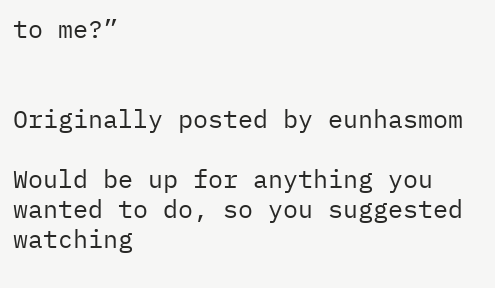to me?”


Originally posted by eunhasmom

Would be up for anything you wanted to do, so you suggested watching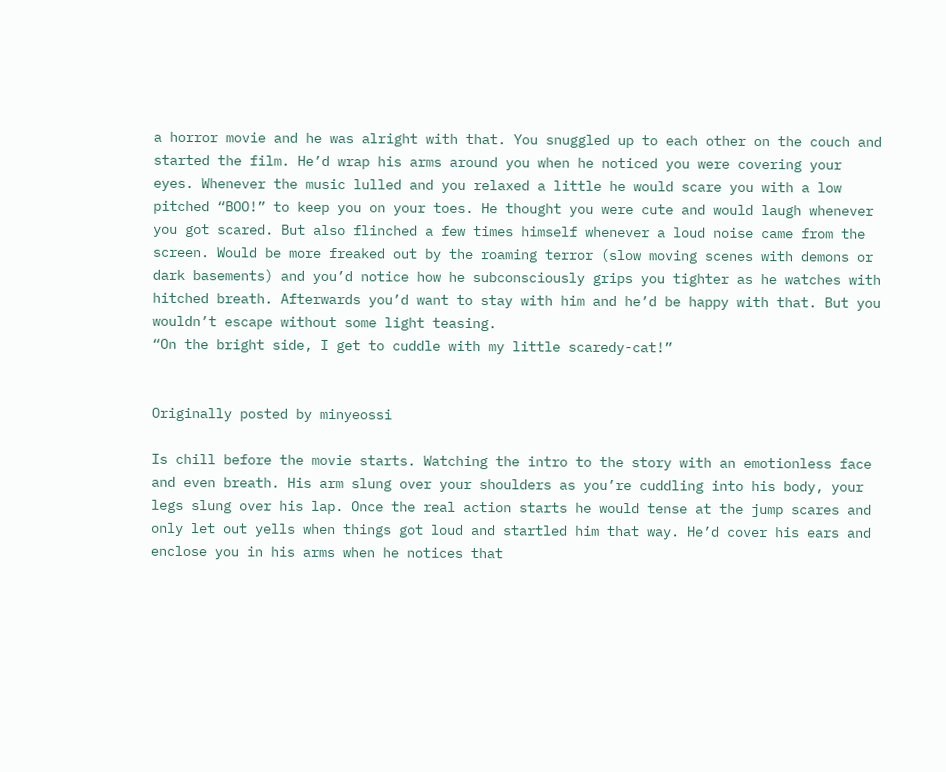a horror movie and he was alright with that. You snuggled up to each other on the couch and started the film. He’d wrap his arms around you when he noticed you were covering your eyes. Whenever the music lulled and you relaxed a little he would scare you with a low pitched “BOO!” to keep you on your toes. He thought you were cute and would laugh whenever you got scared. But also flinched a few times himself whenever a loud noise came from the screen. Would be more freaked out by the roaming terror (slow moving scenes with demons or dark basements) and you’d notice how he subconsciously grips you tighter as he watches with hitched breath. Afterwards you’d want to stay with him and he’d be happy with that. But you wouldn’t escape without some light teasing.
“On the bright side, I get to cuddle with my little scaredy-cat!”


Originally posted by minyeossi

Is chill before the movie starts. Watching the intro to the story with an emotionless face and even breath. His arm slung over your shoulders as you’re cuddling into his body, your legs slung over his lap. Once the real action starts he would tense at the jump scares and only let out yells when things got loud and startled him that way. He’d cover his ears and enclose you in his arms when he notices that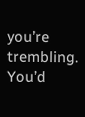you’re trembling. You’d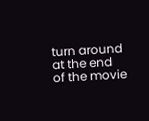turn around at the end of the movie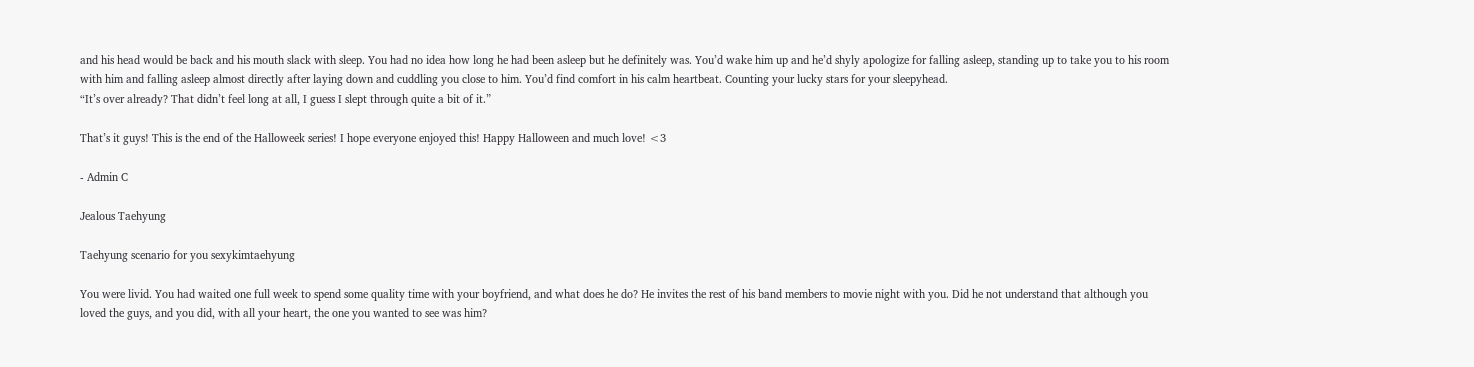and his head would be back and his mouth slack with sleep. You had no idea how long he had been asleep but he definitely was. You’d wake him up and he’d shyly apologize for falling asleep, standing up to take you to his room with him and falling asleep almost directly after laying down and cuddling you close to him. You’d find comfort in his calm heartbeat. Counting your lucky stars for your sleepyhead.
“It’s over already? That didn’t feel long at all, I guess I slept through quite a bit of it.”

That’s it guys! This is the end of the Halloweek series! I hope everyone enjoyed this! Happy Halloween and much love! <3

- Admin C

Jealous Taehyung

Taehyung scenario for you sexykimtaehyung

You were livid. You had waited one full week to spend some quality time with your boyfriend, and what does he do? He invites the rest of his band members to movie night with you. Did he not understand that although you loved the guys, and you did, with all your heart, the one you wanted to see was him?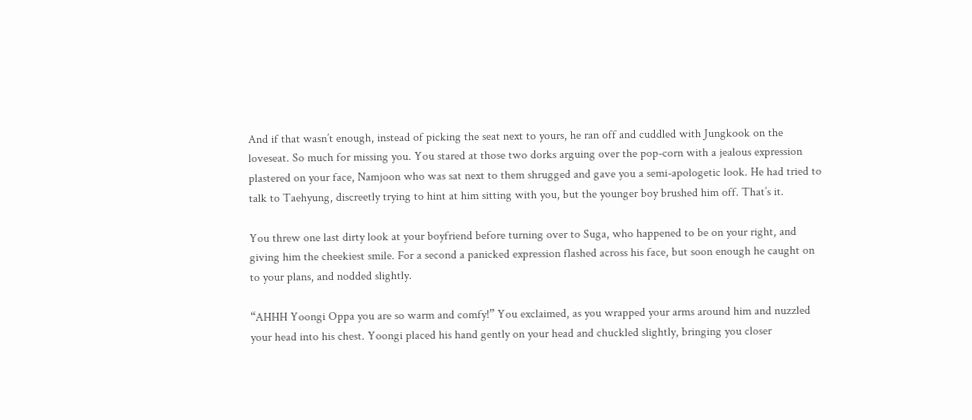And if that wasn’t enough, instead of picking the seat next to yours, he ran off and cuddled with Jungkook on the loveseat. So much for missing you. You stared at those two dorks arguing over the pop-corn with a jealous expression plastered on your face, Namjoon who was sat next to them shrugged and gave you a semi-apologetic look. He had tried to talk to Taehyung, discreetly trying to hint at him sitting with you, but the younger boy brushed him off. That’s it.

You threw one last dirty look at your boyfriend before turning over to Suga, who happened to be on your right, and giving him the cheekiest smile. For a second a panicked expression flashed across his face, but soon enough he caught on to your plans, and nodded slightly.

“AHHH Yoongi Oppa you are so warm and comfy!” You exclaimed, as you wrapped your arms around him and nuzzled your head into his chest. Yoongi placed his hand gently on your head and chuckled slightly, bringing you closer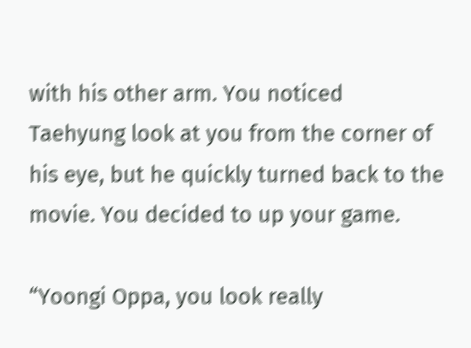with his other arm. You noticed Taehyung look at you from the corner of his eye, but he quickly turned back to the movie. You decided to up your game.

“Yoongi Oppa, you look really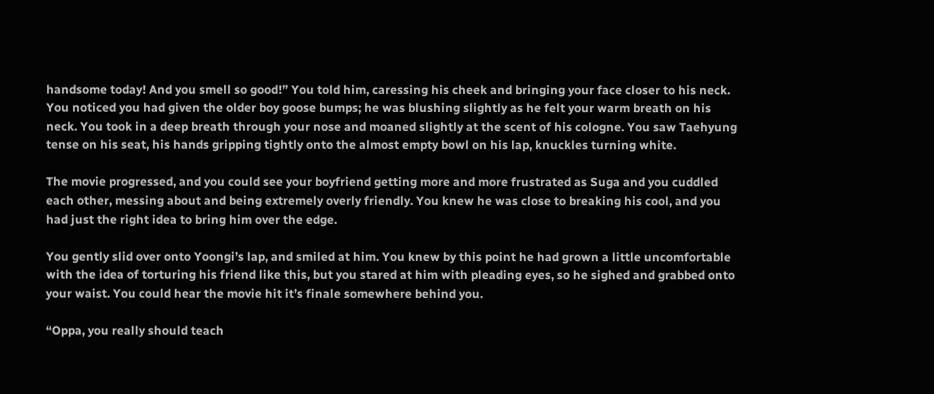handsome today! And you smell so good!” You told him, caressing his cheek and bringing your face closer to his neck. You noticed you had given the older boy goose bumps; he was blushing slightly as he felt your warm breath on his neck. You took in a deep breath through your nose and moaned slightly at the scent of his cologne. You saw Taehyung tense on his seat, his hands gripping tightly onto the almost empty bowl on his lap, knuckles turning white.

The movie progressed, and you could see your boyfriend getting more and more frustrated as Suga and you cuddled each other, messing about and being extremely overly friendly. You knew he was close to breaking his cool, and you had just the right idea to bring him over the edge.

You gently slid over onto Yoongi’s lap, and smiled at him. You knew by this point he had grown a little uncomfortable with the idea of torturing his friend like this, but you stared at him with pleading eyes, so he sighed and grabbed onto your waist. You could hear the movie hit it’s finale somewhere behind you.

“Oppa, you really should teach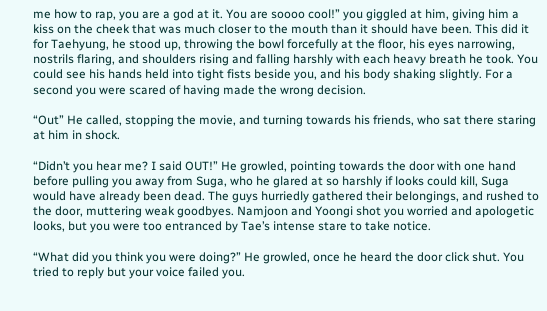me how to rap, you are a god at it. You are soooo cool!” you giggled at him, giving him a kiss on the cheek that was much closer to the mouth than it should have been. This did it for Taehyung, he stood up, throwing the bowl forcefully at the floor, his eyes narrowing, nostrils flaring, and shoulders rising and falling harshly with each heavy breath he took. You could see his hands held into tight fists beside you, and his body shaking slightly. For a second you were scared of having made the wrong decision.

“Out” He called, stopping the movie, and turning towards his friends, who sat there staring at him in shock.

“Didn’t you hear me? I said OUT!” He growled, pointing towards the door with one hand before pulling you away from Suga, who he glared at so harshly if looks could kill, Suga would have already been dead. The guys hurriedly gathered their belongings, and rushed to the door, muttering weak goodbyes. Namjoon and Yoongi shot you worried and apologetic looks, but you were too entranced by Tae’s intense stare to take notice.

“What did you think you were doing?” He growled, once he heard the door click shut. You tried to reply but your voice failed you.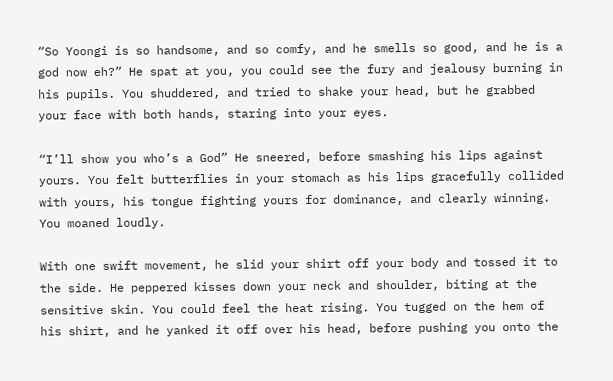“So Yoongi is so handsome, and so comfy, and he smells so good, and he is a god now eh?” He spat at you, you could see the fury and jealousy burning in his pupils. You shuddered, and tried to shake your head, but he grabbed your face with both hands, staring into your eyes.

“I’ll show you who’s a God” He sneered, before smashing his lips against yours. You felt butterflies in your stomach as his lips gracefully collided with yours, his tongue fighting yours for dominance, and clearly winning. You moaned loudly.

With one swift movement, he slid your shirt off your body and tossed it to the side. He peppered kisses down your neck and shoulder, biting at the sensitive skin. You could feel the heat rising. You tugged on the hem of his shirt, and he yanked it off over his head, before pushing you onto the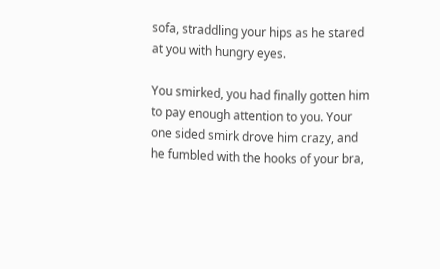sofa, straddling your hips as he stared at you with hungry eyes.

You smirked, you had finally gotten him to pay enough attention to you. Your one sided smirk drove him crazy, and he fumbled with the hooks of your bra,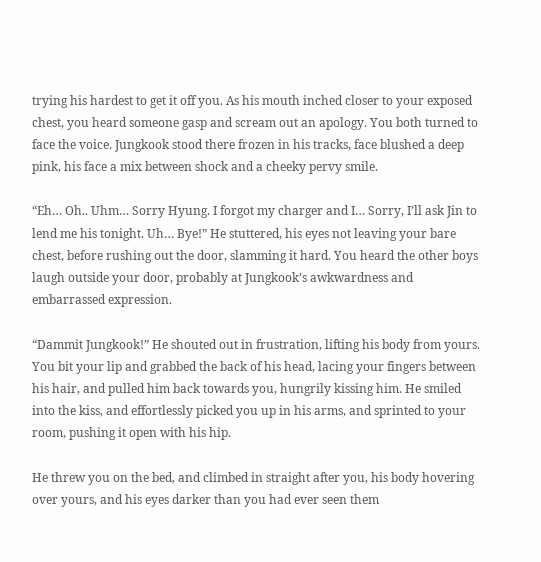trying his hardest to get it off you. As his mouth inched closer to your exposed chest, you heard someone gasp and scream out an apology. You both turned to face the voice. Jungkook stood there frozen in his tracks, face blushed a deep pink, his face a mix between shock and a cheeky pervy smile.

“Eh… Oh.. Uhm… Sorry Hyung. I forgot my charger and I… Sorry, I’ll ask Jin to lend me his tonight. Uh… Bye!” He stuttered, his eyes not leaving your bare chest, before rushing out the door, slamming it hard. You heard the other boys laugh outside your door, probably at Jungkook’s awkwardness and embarrassed expression.

“Dammit Jungkook!” He shouted out in frustration, lifting his body from yours.  You bit your lip and grabbed the back of his head, lacing your fingers between his hair, and pulled him back towards you, hungrily kissing him. He smiled into the kiss, and effortlessly picked you up in his arms, and sprinted to your room, pushing it open with his hip.

He threw you on the bed, and climbed in straight after you, his body hovering over yours, and his eyes darker than you had ever seen them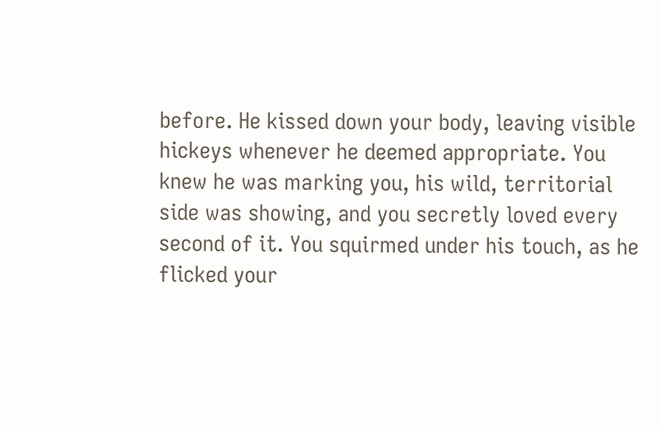before. He kissed down your body, leaving visible hickeys whenever he deemed appropriate. You knew he was marking you, his wild, territorial side was showing, and you secretly loved every second of it. You squirmed under his touch, as he flicked your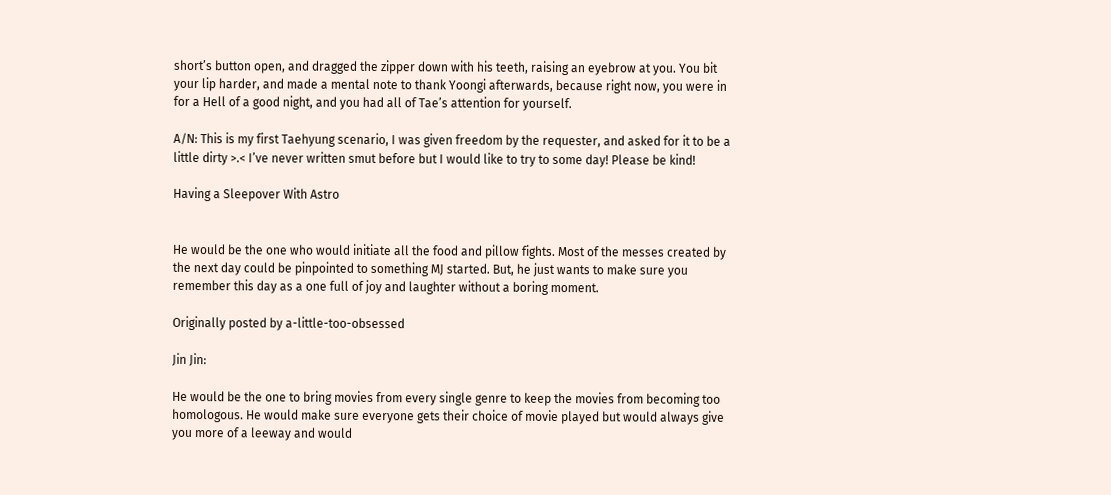short’s button open, and dragged the zipper down with his teeth, raising an eyebrow at you. You bit your lip harder, and made a mental note to thank Yoongi afterwards, because right now, you were in for a Hell of a good night, and you had all of Tae’s attention for yourself.

A/N: This is my first Taehyung scenario, I was given freedom by the requester, and asked for it to be a little dirty >.< I’ve never written smut before but I would like to try to some day! Please be kind!

Having a Sleepover With Astro


He would be the one who would initiate all the food and pillow fights. Most of the messes created by the next day could be pinpointed to something MJ started. But, he just wants to make sure you remember this day as a one full of joy and laughter without a boring moment.

Originally posted by a-little-too-obsessed

Jin Jin:

He would be the one to bring movies from every single genre to keep the movies from becoming too homologous. He would make sure everyone gets their choice of movie played but would always give you more of a leeway and would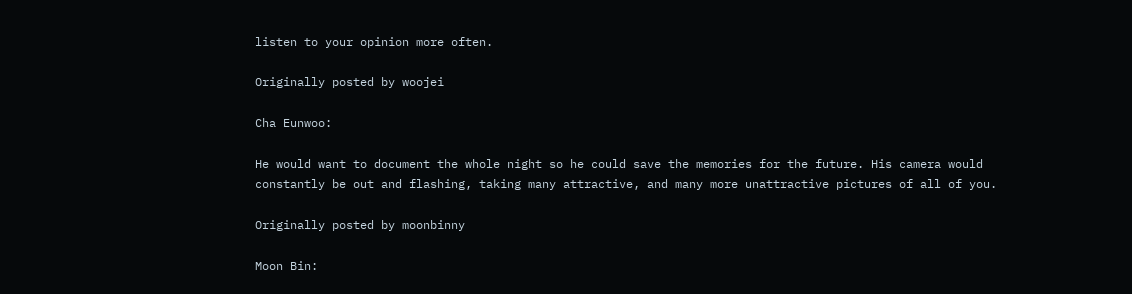listen to your opinion more often.

Originally posted by woojei

Cha Eunwoo:

He would want to document the whole night so he could save the memories for the future. His camera would constantly be out and flashing, taking many attractive, and many more unattractive pictures of all of you.

Originally posted by moonbinny

Moon Bin: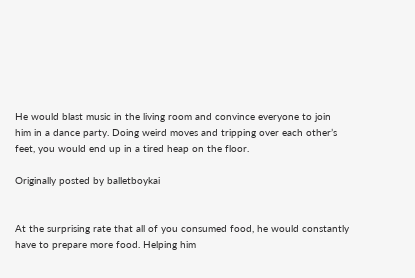He would blast music in the living room and convince everyone to join him in a dance party. Doing weird moves and tripping over each other’s feet, you would end up in a tired heap on the floor.

Originally posted by balletboykai


At the surprising rate that all of you consumed food, he would constantly have to prepare more food. Helping him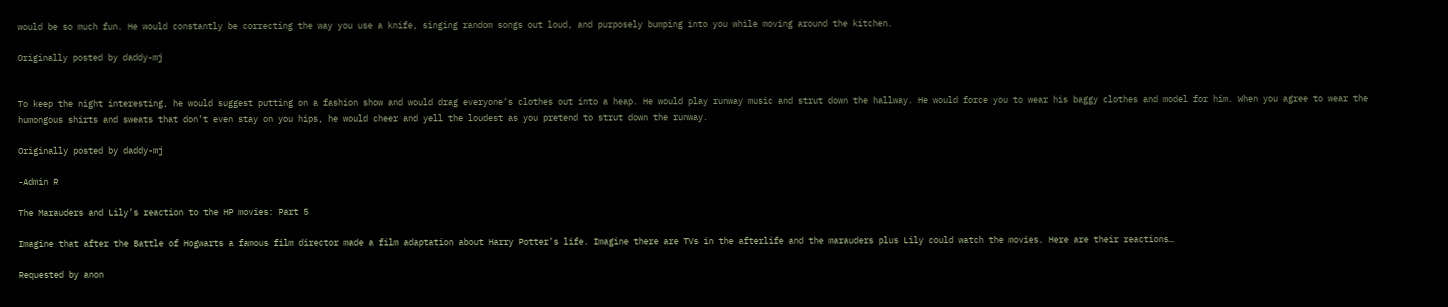would be so much fun. He would constantly be correcting the way you use a knife, singing random songs out loud, and purposely bumping into you while moving around the kitchen.

Originally posted by daddy-mj


To keep the night interesting, he would suggest putting on a fashion show and would drag everyone’s clothes out into a heap. He would play runway music and strut down the hallway. He would force you to wear his baggy clothes and model for him. When you agree to wear the humongous shirts and sweats that don’t even stay on you hips, he would cheer and yell the loudest as you pretend to strut down the runway.

Originally posted by daddy-mj

-Admin R

The Marauders and Lily’s reaction to the HP movies: Part 5

Imagine that after the Battle of Hogwarts a famous film director made a film adaptation about Harry Potter’s life. Imagine there are TVs in the afterlife and the marauders plus Lily could watch the movies. Here are their reactions…

Requested by anon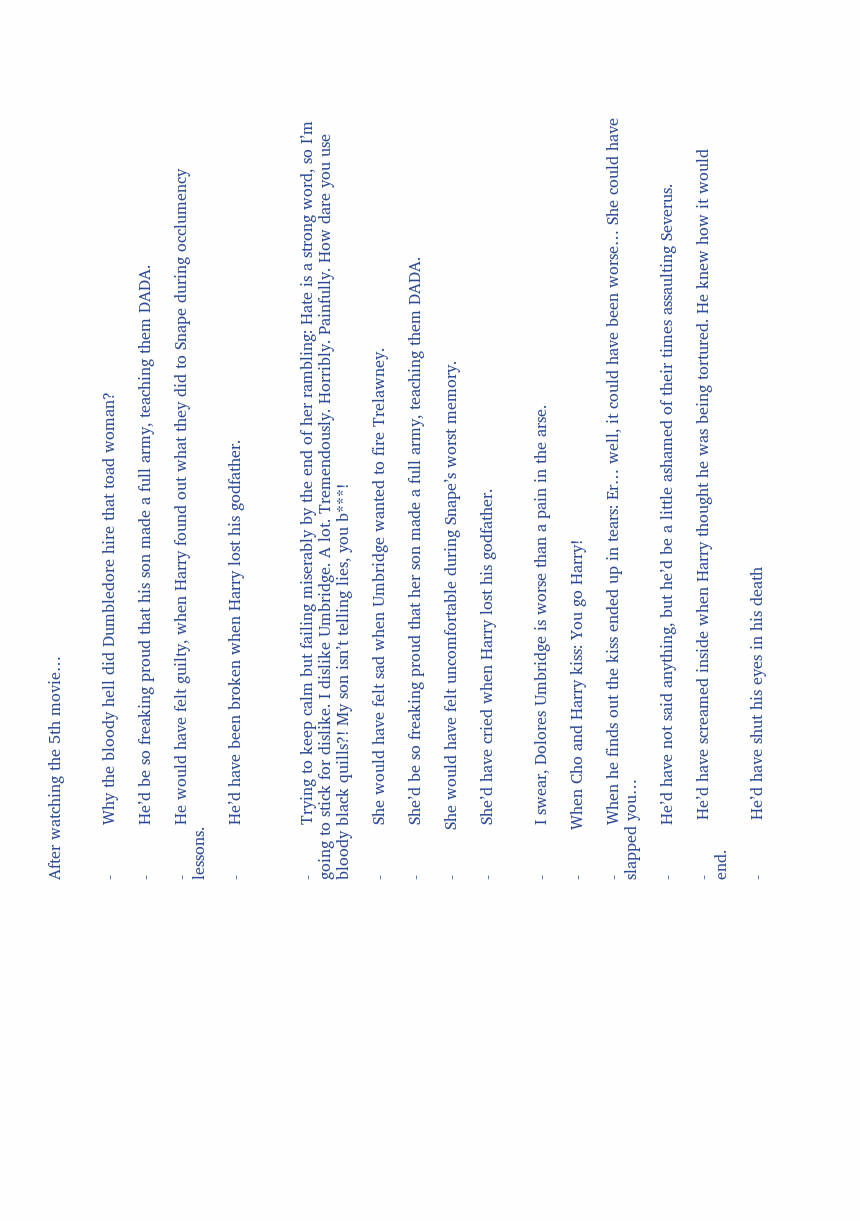After watching the 5th movie…


-          Why the bloody hell did Dumbledore hire that toad woman?

-          He’d be so freaking proud that his son made a full army, teaching them DADA.

-          He would have felt guilty, when Harry found out what they did to Snape during occlumency lessons.

-          He’d have been broken when Harry lost his godfather.



-          Trying to keep calm but failing miserably by the end of her rambling: Hate is a strong word, so I’m going to stick for dislike. I dislike Umbridge. A lot. Tremendously. Horribly. Painfully. How dare you use bloody black quills?! My son isn’t telling lies, you b***!

-          She would have felt sad when Umbridge wanted to fire Trelawney.

-          She’d be so freaking proud that her son made a full army, teaching them DADA.

-         She would have felt uncomfortable during Snape’s worst memory.

-          She’d have cried when Harry lost his godfather.


-          I swear, Dolores Umbridge is worse than a pain in the arse.

-         When Cho and Harry kiss: You go Harry!

-          When he finds out the kiss ended up in tears: Er… well, it could have been worse… She could have slapped you…

-          He’d have not said anything, but he’d be a little ashamed of their times assaulting Severus.

-           He’d have screamed inside when Harry thought he was being tortured. He knew how it would end.

-           He’d have shut his eyes in his death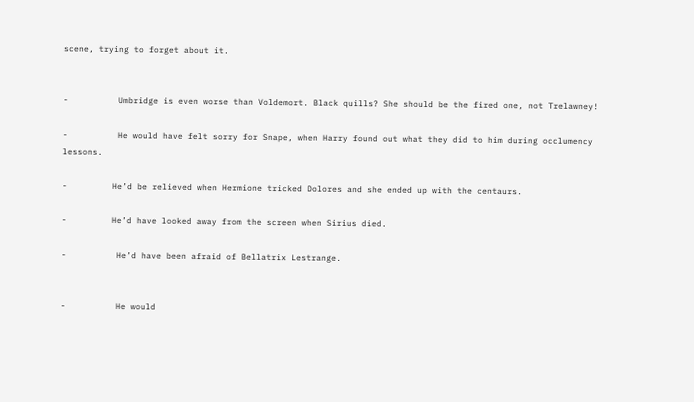scene, trying to forget about it.


-          Umbridge is even worse than Voldemort. Black quills? She should be the fired one, not Trelawney!

-          He would have felt sorry for Snape, when Harry found out what they did to him during occlumency lessons.

-         He’d be relieved when Hermione tricked Dolores and she ended up with the centaurs.

-         He’d have looked away from the screen when Sirius died.

-          He’d have been afraid of Bellatrix Lestrange.


-          He would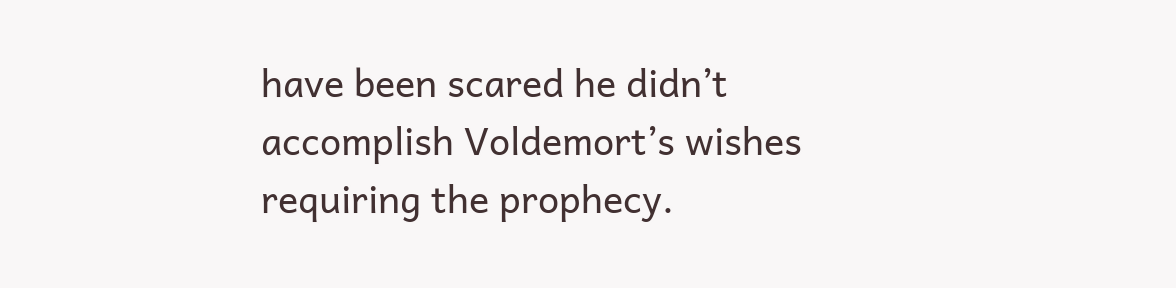have been scared he didn’t accomplish Voldemort’s wishes requiring the prophecy.